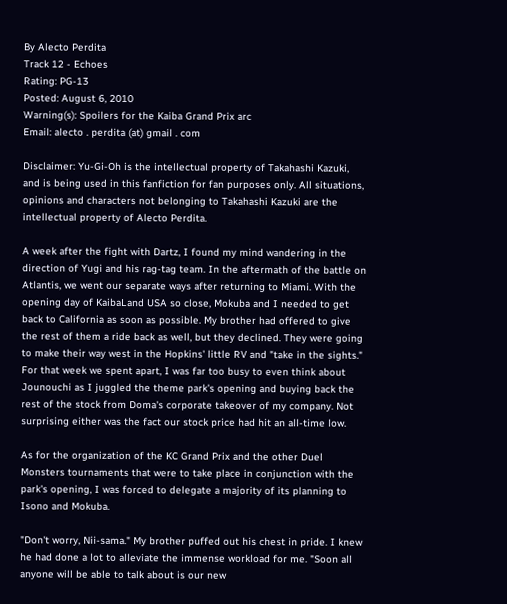By Alecto Perdita
Track 12 - Echoes
Rating: PG-13
Posted: August 6, 2010
Warning(s): Spoilers for the Kaiba Grand Prix arc
Email: alecto . perdita (at) gmail . com

Disclaimer: Yu-Gi-Oh is the intellectual property of Takahashi Kazuki, and is being used in this fanfiction for fan purposes only. All situations, opinions and characters not belonging to Takahashi Kazuki are the intellectual property of Alecto Perdita.

A week after the fight with Dartz, I found my mind wandering in the direction of Yugi and his rag-tag team. In the aftermath of the battle on Atlantis, we went our separate ways after returning to Miami. With the opening day of KaibaLand USA so close, Mokuba and I needed to get back to California as soon as possible. My brother had offered to give the rest of them a ride back as well, but they declined. They were going to make their way west in the Hopkins' little RV and "take in the sights." For that week we spent apart, I was far too busy to even think about Jounouchi as I juggled the theme park's opening and buying back the rest of the stock from Doma's corporate takeover of my company. Not surprising either was the fact our stock price had hit an all-time low.

As for the organization of the KC Grand Prix and the other Duel Monsters tournaments that were to take place in conjunction with the park's opening, I was forced to delegate a majority of its planning to Isono and Mokuba.

"Don't worry, Nii-sama." My brother puffed out his chest in pride. I knew he had done a lot to alleviate the immense workload for me. "Soon all anyone will be able to talk about is our new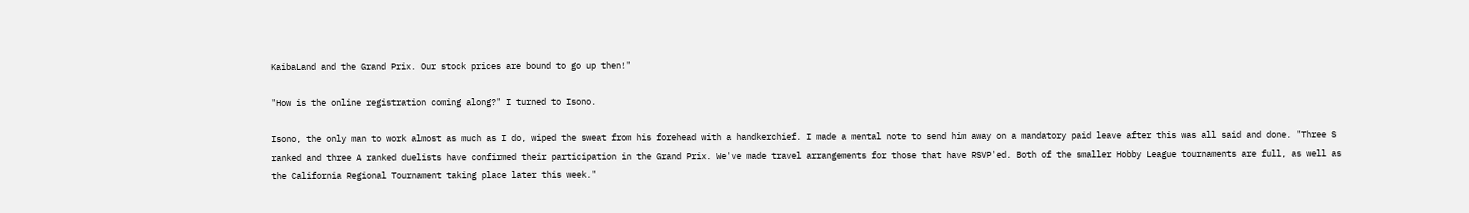KaibaLand and the Grand Prix. Our stock prices are bound to go up then!"

"How is the online registration coming along?" I turned to Isono.

Isono, the only man to work almost as much as I do, wiped the sweat from his forehead with a handkerchief. I made a mental note to send him away on a mandatory paid leave after this was all said and done. "Three S ranked and three A ranked duelists have confirmed their participation in the Grand Prix. We've made travel arrangements for those that have RSVP'ed. Both of the smaller Hobby League tournaments are full, as well as the California Regional Tournament taking place later this week."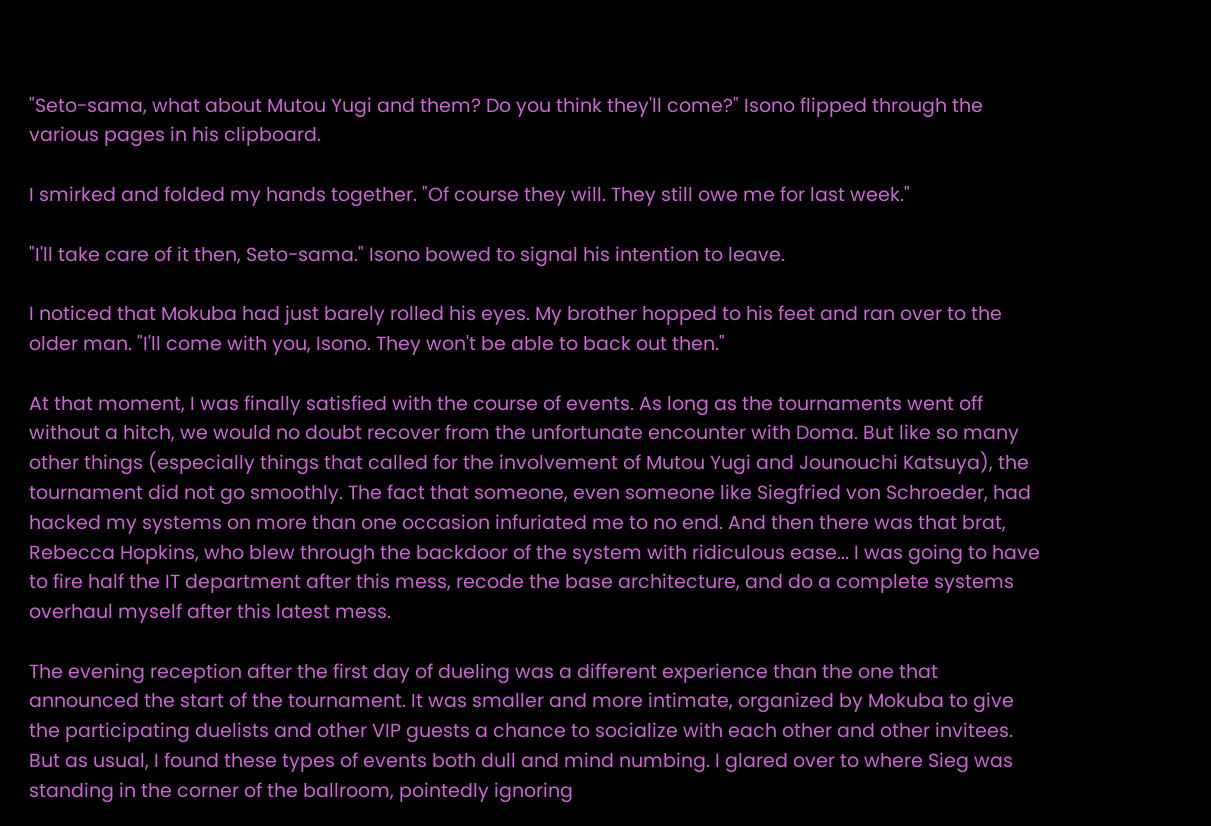"Seto-sama, what about Mutou Yugi and them? Do you think they'll come?" Isono flipped through the various pages in his clipboard.

I smirked and folded my hands together. "Of course they will. They still owe me for last week."

"I'll take care of it then, Seto-sama." Isono bowed to signal his intention to leave.

I noticed that Mokuba had just barely rolled his eyes. My brother hopped to his feet and ran over to the older man. "I'll come with you, Isono. They won't be able to back out then."

At that moment, I was finally satisfied with the course of events. As long as the tournaments went off without a hitch, we would no doubt recover from the unfortunate encounter with Doma. But like so many other things (especially things that called for the involvement of Mutou Yugi and Jounouchi Katsuya), the tournament did not go smoothly. The fact that someone, even someone like Siegfried von Schroeder, had hacked my systems on more than one occasion infuriated me to no end. And then there was that brat, Rebecca Hopkins, who blew through the backdoor of the system with ridiculous ease... I was going to have to fire half the IT department after this mess, recode the base architecture, and do a complete systems overhaul myself after this latest mess.

The evening reception after the first day of dueling was a different experience than the one that announced the start of the tournament. It was smaller and more intimate, organized by Mokuba to give the participating duelists and other VIP guests a chance to socialize with each other and other invitees. But as usual, I found these types of events both dull and mind numbing. I glared over to where Sieg was standing in the corner of the ballroom, pointedly ignoring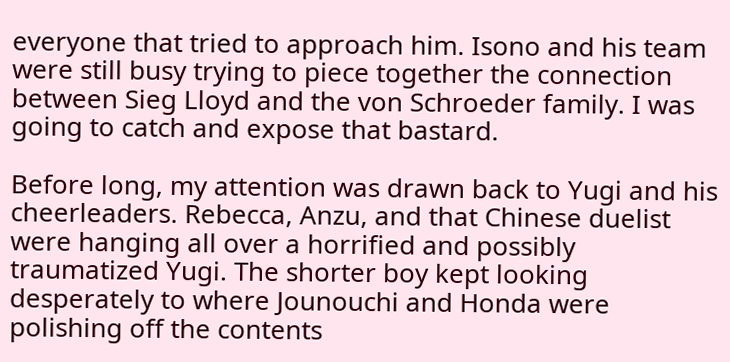everyone that tried to approach him. Isono and his team were still busy trying to piece together the connection between Sieg Lloyd and the von Schroeder family. I was going to catch and expose that bastard.

Before long, my attention was drawn back to Yugi and his cheerleaders. Rebecca, Anzu, and that Chinese duelist were hanging all over a horrified and possibly traumatized Yugi. The shorter boy kept looking desperately to where Jounouchi and Honda were polishing off the contents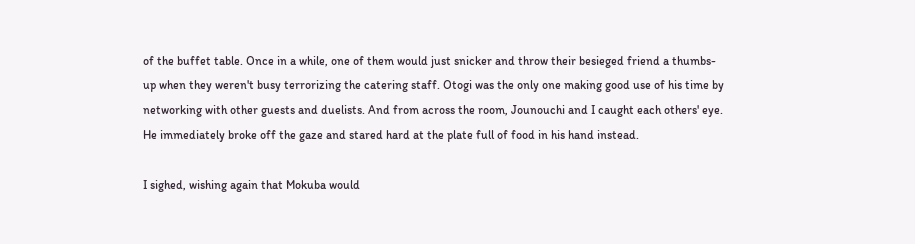of the buffet table. Once in a while, one of them would just snicker and throw their besieged friend a thumbs-up when they weren't busy terrorizing the catering staff. Otogi was the only one making good use of his time by networking with other guests and duelists. And from across the room, Jounouchi and I caught each others' eye. He immediately broke off the gaze and stared hard at the plate full of food in his hand instead.

I sighed, wishing again that Mokuba would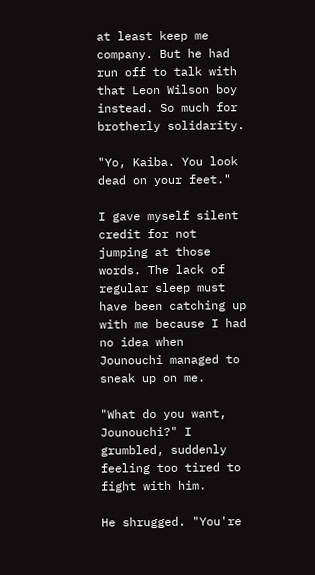at least keep me company. But he had run off to talk with that Leon Wilson boy instead. So much for brotherly solidarity.

"Yo, Kaiba. You look dead on your feet."

I gave myself silent credit for not jumping at those words. The lack of regular sleep must have been catching up with me because I had no idea when Jounouchi managed to sneak up on me.

"What do you want, Jounouchi?" I grumbled, suddenly feeling too tired to fight with him.

He shrugged. "You're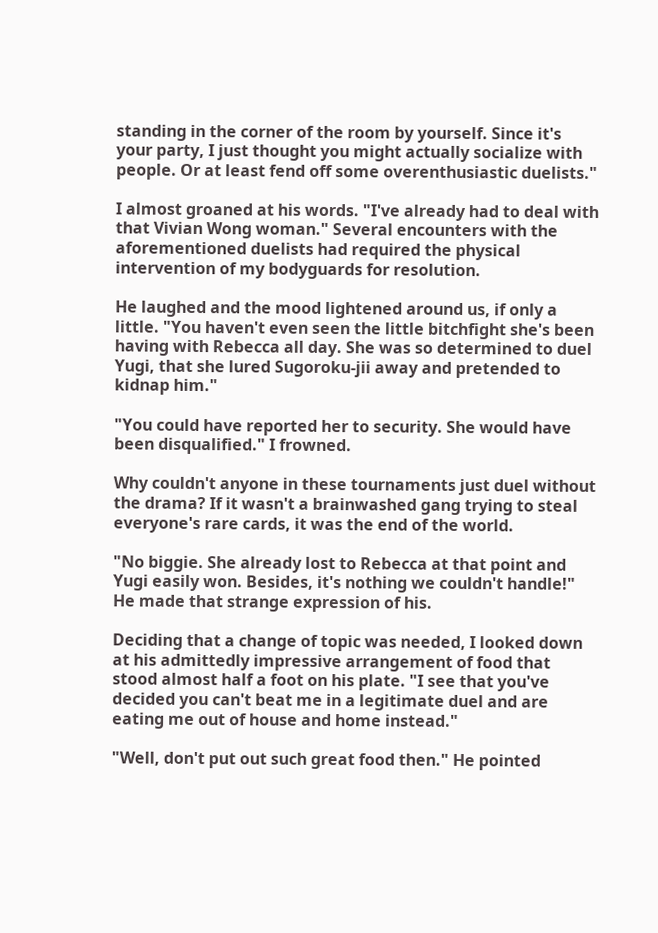standing in the corner of the room by yourself. Since it's your party, I just thought you might actually socialize with people. Or at least fend off some overenthusiastic duelists."

I almost groaned at his words. "I've already had to deal with that Vivian Wong woman." Several encounters with the aforementioned duelists had required the physical intervention of my bodyguards for resolution.

He laughed and the mood lightened around us, if only a little. "You haven't even seen the little bitchfight she's been having with Rebecca all day. She was so determined to duel Yugi, that she lured Sugoroku-jii away and pretended to kidnap him."

"You could have reported her to security. She would have been disqualified." I frowned.

Why couldn't anyone in these tournaments just duel without the drama? If it wasn't a brainwashed gang trying to steal everyone's rare cards, it was the end of the world.

"No biggie. She already lost to Rebecca at that point and Yugi easily won. Besides, it's nothing we couldn't handle!" He made that strange expression of his.

Deciding that a change of topic was needed, I looked down at his admittedly impressive arrangement of food that stood almost half a foot on his plate. "I see that you've decided you can't beat me in a legitimate duel and are eating me out of house and home instead."

"Well, don't put out such great food then." He pointed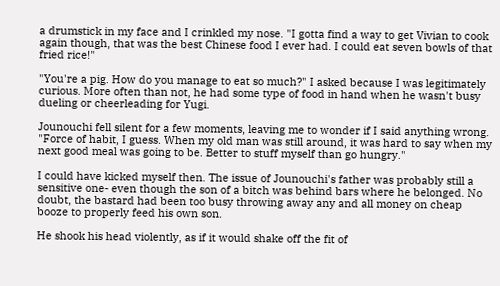a drumstick in my face and I crinkled my nose. "I gotta find a way to get Vivian to cook again though, that was the best Chinese food I ever had. I could eat seven bowls of that fried rice!"

"You're a pig. How do you manage to eat so much?" I asked because I was legitimately curious. More often than not, he had some type of food in hand when he wasn't busy dueling or cheerleading for Yugi.

Jounouchi fell silent for a few moments, leaving me to wonder if I said anything wrong. "Force of habit, I guess. When my old man was still around, it was hard to say when my next good meal was going to be. Better to stuff myself than go hungry."

I could have kicked myself then. The issue of Jounouchi's father was probably still a sensitive one- even though the son of a bitch was behind bars where he belonged. No doubt, the bastard had been too busy throwing away any and all money on cheap booze to properly feed his own son.

He shook his head violently, as if it would shake off the fit of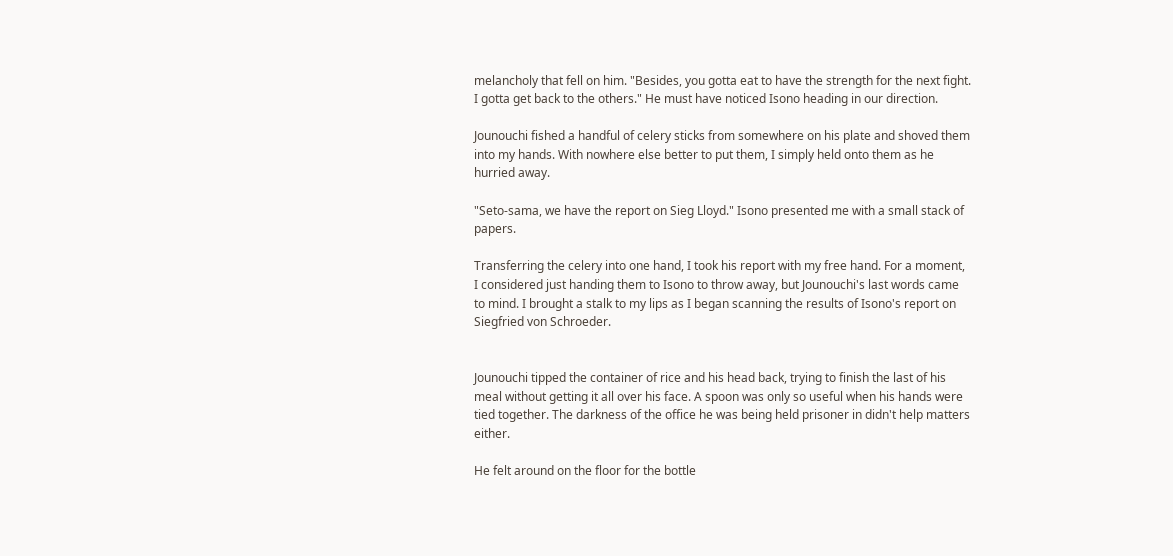melancholy that fell on him. "Besides, you gotta eat to have the strength for the next fight. I gotta get back to the others." He must have noticed Isono heading in our direction.

Jounouchi fished a handful of celery sticks from somewhere on his plate and shoved them into my hands. With nowhere else better to put them, I simply held onto them as he hurried away.

"Seto-sama, we have the report on Sieg Lloyd." Isono presented me with a small stack of papers.

Transferring the celery into one hand, I took his report with my free hand. For a moment, I considered just handing them to Isono to throw away, but Jounouchi's last words came to mind. I brought a stalk to my lips as I began scanning the results of Isono's report on Siegfried von Schroeder.


Jounouchi tipped the container of rice and his head back, trying to finish the last of his meal without getting it all over his face. A spoon was only so useful when his hands were tied together. The darkness of the office he was being held prisoner in didn't help matters either.

He felt around on the floor for the bottle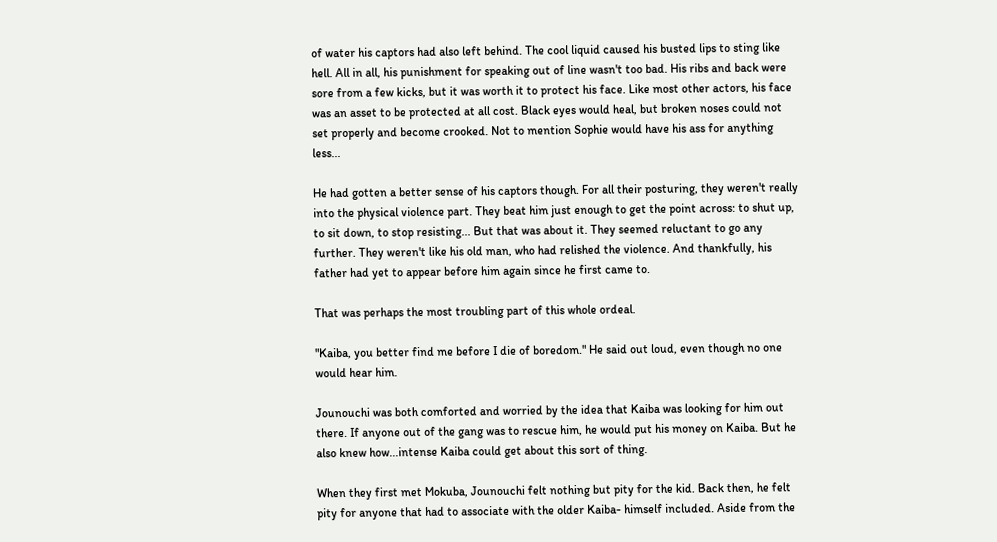of water his captors had also left behind. The cool liquid caused his busted lips to sting like hell. All in all, his punishment for speaking out of line wasn't too bad. His ribs and back were sore from a few kicks, but it was worth it to protect his face. Like most other actors, his face was an asset to be protected at all cost. Black eyes would heal, but broken noses could not set properly and become crooked. Not to mention Sophie would have his ass for anything less...

He had gotten a better sense of his captors though. For all their posturing, they weren't really into the physical violence part. They beat him just enough to get the point across: to shut up, to sit down, to stop resisting... But that was about it. They seemed reluctant to go any further. They weren't like his old man, who had relished the violence. And thankfully, his father had yet to appear before him again since he first came to.

That was perhaps the most troubling part of this whole ordeal.

"Kaiba, you better find me before I die of boredom." He said out loud, even though no one would hear him.

Jounouchi was both comforted and worried by the idea that Kaiba was looking for him out there. If anyone out of the gang was to rescue him, he would put his money on Kaiba. But he also knew how...intense Kaiba could get about this sort of thing.

When they first met Mokuba, Jounouchi felt nothing but pity for the kid. Back then, he felt pity for anyone that had to associate with the older Kaiba- himself included. Aside from the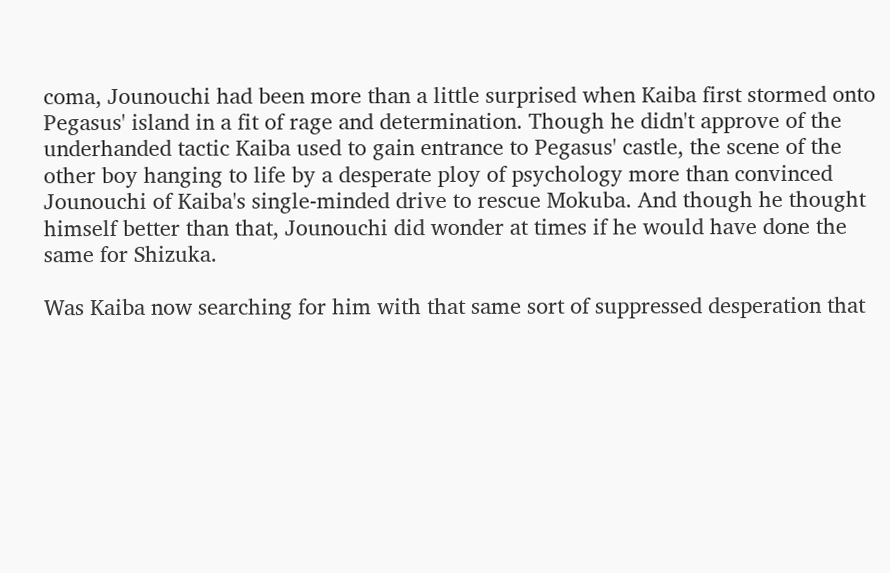coma, Jounouchi had been more than a little surprised when Kaiba first stormed onto Pegasus' island in a fit of rage and determination. Though he didn't approve of the underhanded tactic Kaiba used to gain entrance to Pegasus' castle, the scene of the other boy hanging to life by a desperate ploy of psychology more than convinced Jounouchi of Kaiba's single-minded drive to rescue Mokuba. And though he thought himself better than that, Jounouchi did wonder at times if he would have done the same for Shizuka.

Was Kaiba now searching for him with that same sort of suppressed desperation that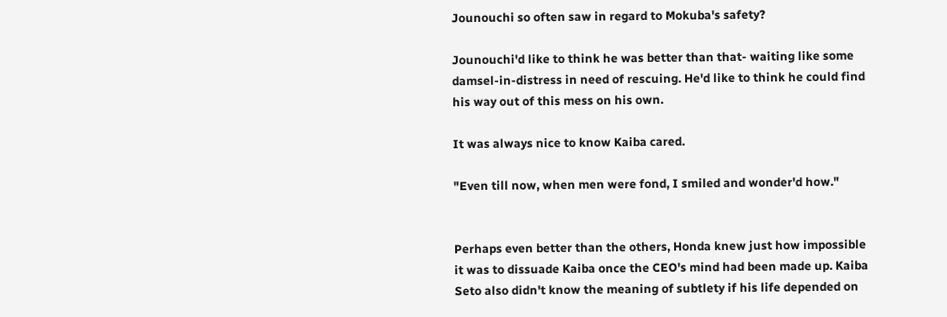Jounouchi so often saw in regard to Mokuba's safety?

Jounouchi'd like to think he was better than that- waiting like some damsel-in-distress in need of rescuing. He'd like to think he could find his way out of this mess on his own.

It was always nice to know Kaiba cared.

"Even till now, when men were fond, I smiled and wonder'd how."


Perhaps even better than the others, Honda knew just how impossible it was to dissuade Kaiba once the CEO's mind had been made up. Kaiba Seto also didn't know the meaning of subtlety if his life depended on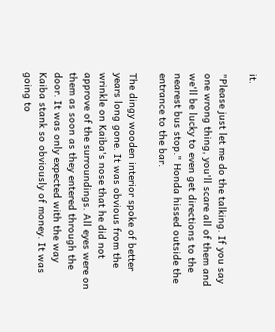it.

"Please just let me do the talking. If you say one wrong thing, you'll scare all of them and we'll be lucky to even get directions to the nearest bus stop." Honda hissed outside the entrance to the bar.

The dingy wooden interior spoke of better years long gone. It was obvious from the wrinkle on Kaiba's nose that he did not approve of the surroundings. All eyes were on them as soon as they entered through the door. It was only expected with the way Kaiba stank so obviously of money. It was going to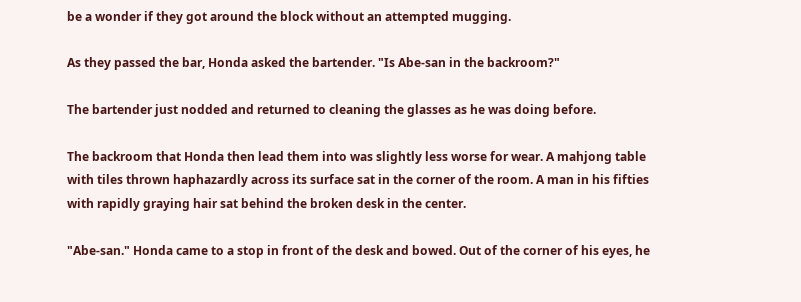be a wonder if they got around the block without an attempted mugging.

As they passed the bar, Honda asked the bartender. "Is Abe-san in the backroom?"

The bartender just nodded and returned to cleaning the glasses as he was doing before.

The backroom that Honda then lead them into was slightly less worse for wear. A mahjong table with tiles thrown haphazardly across its surface sat in the corner of the room. A man in his fifties with rapidly graying hair sat behind the broken desk in the center.

"Abe-san." Honda came to a stop in front of the desk and bowed. Out of the corner of his eyes, he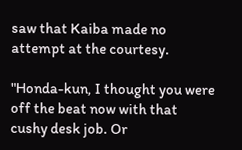saw that Kaiba made no attempt at the courtesy.

"Honda-kun, I thought you were off the beat now with that cushy desk job. Or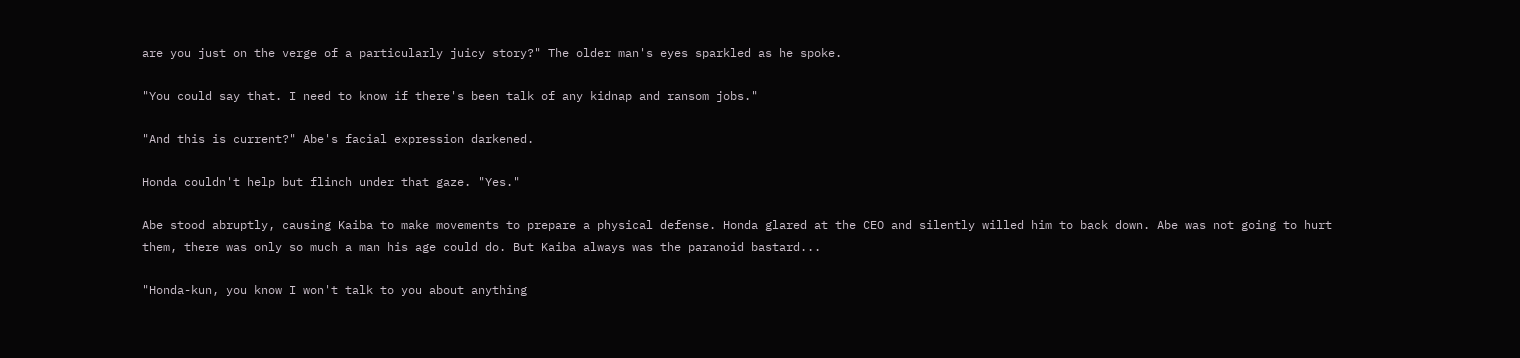are you just on the verge of a particularly juicy story?" The older man's eyes sparkled as he spoke.

"You could say that. I need to know if there's been talk of any kidnap and ransom jobs."

"And this is current?" Abe's facial expression darkened.

Honda couldn't help but flinch under that gaze. "Yes."

Abe stood abruptly, causing Kaiba to make movements to prepare a physical defense. Honda glared at the CEO and silently willed him to back down. Abe was not going to hurt them, there was only so much a man his age could do. But Kaiba always was the paranoid bastard...

"Honda-kun, you know I won't talk to you about anything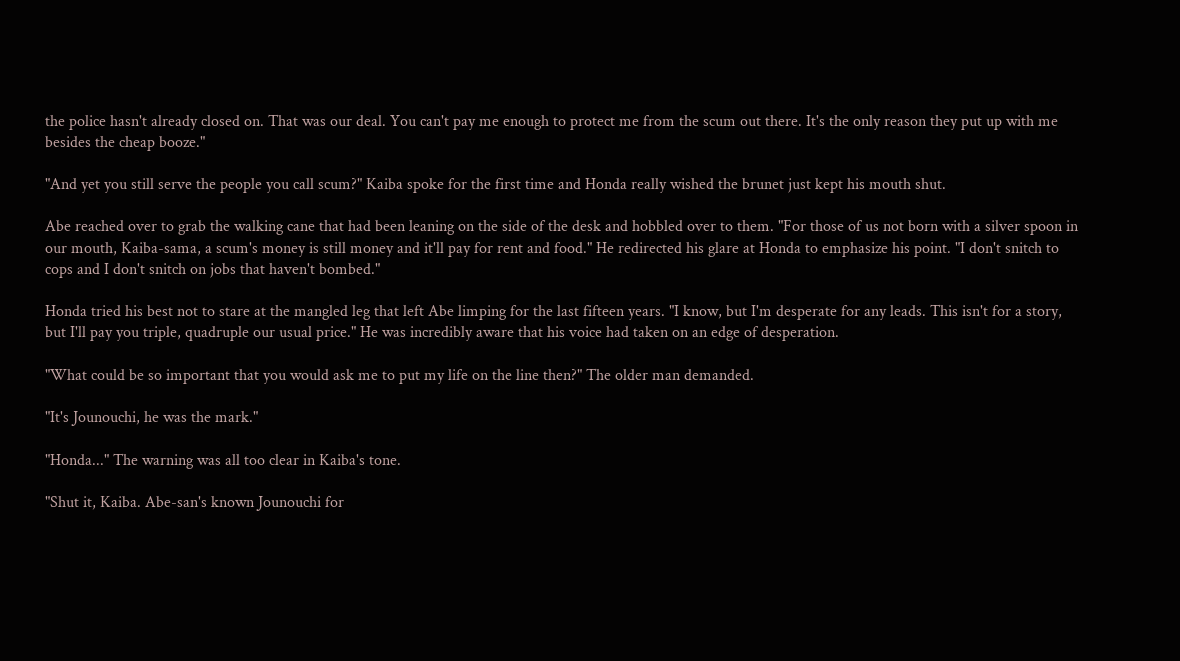the police hasn't already closed on. That was our deal. You can't pay me enough to protect me from the scum out there. It's the only reason they put up with me besides the cheap booze."

"And yet you still serve the people you call scum?" Kaiba spoke for the first time and Honda really wished the brunet just kept his mouth shut.

Abe reached over to grab the walking cane that had been leaning on the side of the desk and hobbled over to them. "For those of us not born with a silver spoon in our mouth, Kaiba-sama, a scum's money is still money and it'll pay for rent and food." He redirected his glare at Honda to emphasize his point. "I don't snitch to cops and I don't snitch on jobs that haven't bombed."

Honda tried his best not to stare at the mangled leg that left Abe limping for the last fifteen years. "I know, but I'm desperate for any leads. This isn't for a story, but I'll pay you triple, quadruple our usual price." He was incredibly aware that his voice had taken on an edge of desperation.

"What could be so important that you would ask me to put my life on the line then?" The older man demanded.

"It's Jounouchi, he was the mark."

"Honda..." The warning was all too clear in Kaiba's tone.

"Shut it, Kaiba. Abe-san's known Jounouchi for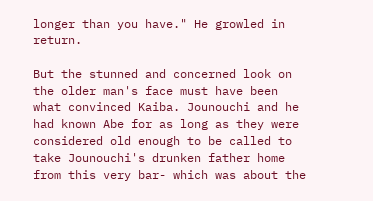longer than you have." He growled in return.

But the stunned and concerned look on the older man's face must have been what convinced Kaiba. Jounouchi and he had known Abe for as long as they were considered old enough to be called to take Jounouchi's drunken father home from this very bar- which was about the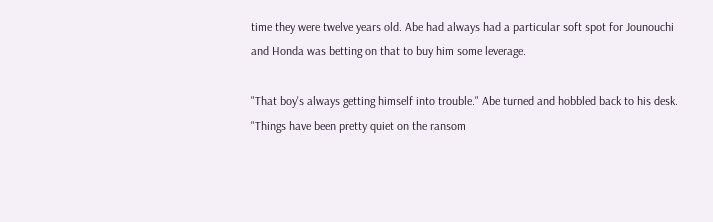time they were twelve years old. Abe had always had a particular soft spot for Jounouchi and Honda was betting on that to buy him some leverage.

"That boy's always getting himself into trouble." Abe turned and hobbled back to his desk. "Things have been pretty quiet on the ransom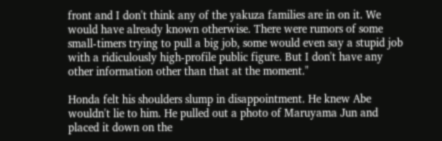front and I don't think any of the yakuza families are in on it. We would have already known otherwise. There were rumors of some small-timers trying to pull a big job, some would even say a stupid job with a ridiculously high-profile public figure. But I don't have any other information other than that at the moment."

Honda felt his shoulders slump in disappointment. He knew Abe wouldn't lie to him. He pulled out a photo of Maruyama Jun and placed it down on the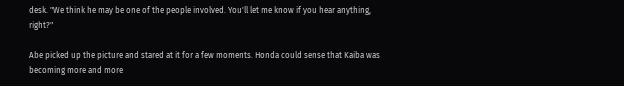desk. "We think he may be one of the people involved. You'll let me know if you hear anything, right?"

Abe picked up the picture and stared at it for a few moments. Honda could sense that Kaiba was becoming more and more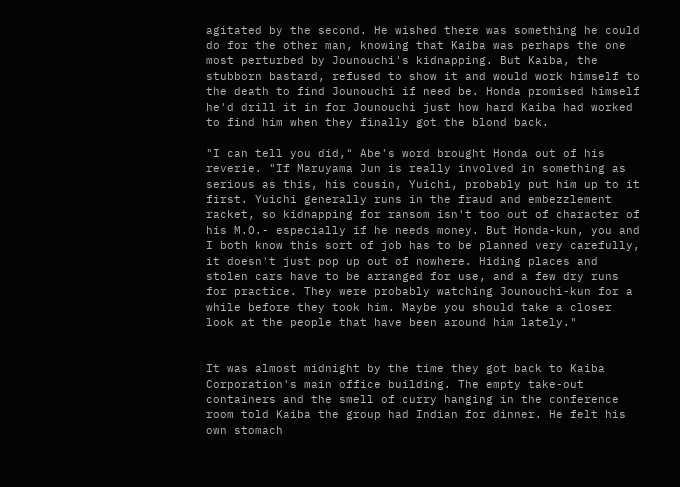agitated by the second. He wished there was something he could do for the other man, knowing that Kaiba was perhaps the one most perturbed by Jounouchi's kidnapping. But Kaiba, the stubborn bastard, refused to show it and would work himself to the death to find Jounouchi if need be. Honda promised himself he'd drill it in for Jounouchi just how hard Kaiba had worked to find him when they finally got the blond back.

"I can tell you did," Abe's word brought Honda out of his reverie. "If Maruyama Jun is really involved in something as serious as this, his cousin, Yuichi, probably put him up to it first. Yuichi generally runs in the fraud and embezzlement racket, so kidnapping for ransom isn't too out of character of his M.O.- especially if he needs money. But Honda-kun, you and I both know this sort of job has to be planned very carefully, it doesn't just pop up out of nowhere. Hiding places and stolen cars have to be arranged for use, and a few dry runs for practice. They were probably watching Jounouchi-kun for a while before they took him. Maybe you should take a closer look at the people that have been around him lately."


It was almost midnight by the time they got back to Kaiba Corporation's main office building. The empty take-out containers and the smell of curry hanging in the conference room told Kaiba the group had Indian for dinner. He felt his own stomach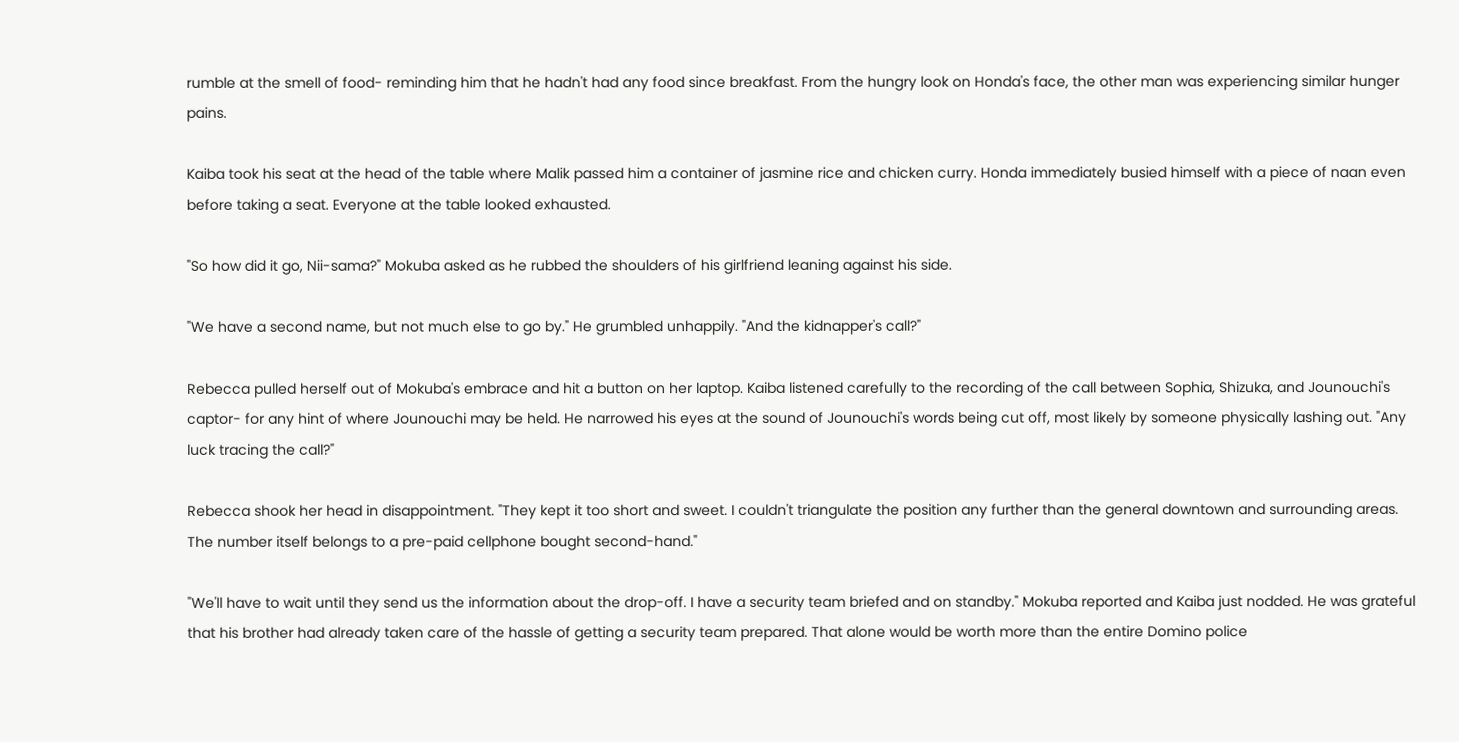rumble at the smell of food- reminding him that he hadn't had any food since breakfast. From the hungry look on Honda's face, the other man was experiencing similar hunger pains.

Kaiba took his seat at the head of the table where Malik passed him a container of jasmine rice and chicken curry. Honda immediately busied himself with a piece of naan even before taking a seat. Everyone at the table looked exhausted.

"So how did it go, Nii-sama?" Mokuba asked as he rubbed the shoulders of his girlfriend leaning against his side.

"We have a second name, but not much else to go by." He grumbled unhappily. "And the kidnapper's call?"

Rebecca pulled herself out of Mokuba's embrace and hit a button on her laptop. Kaiba listened carefully to the recording of the call between Sophia, Shizuka, and Jounouchi's captor- for any hint of where Jounouchi may be held. He narrowed his eyes at the sound of Jounouchi's words being cut off, most likely by someone physically lashing out. "Any luck tracing the call?"

Rebecca shook her head in disappointment. "They kept it too short and sweet. I couldn't triangulate the position any further than the general downtown and surrounding areas. The number itself belongs to a pre-paid cellphone bought second-hand."

"We'll have to wait until they send us the information about the drop-off. I have a security team briefed and on standby." Mokuba reported and Kaiba just nodded. He was grateful that his brother had already taken care of the hassle of getting a security team prepared. That alone would be worth more than the entire Domino police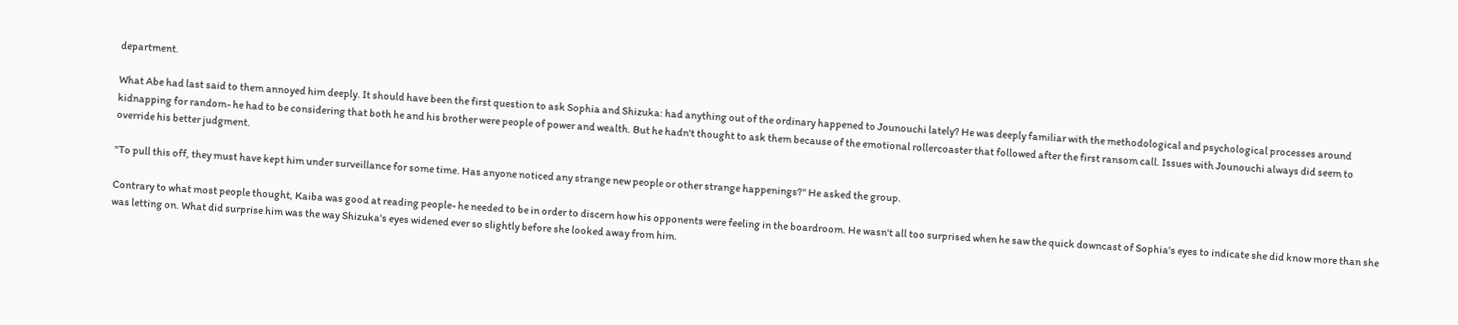department.

What Abe had last said to them annoyed him deeply. It should have been the first question to ask Sophia and Shizuka: had anything out of the ordinary happened to Jounouchi lately? He was deeply familiar with the methodological and psychological processes around kidnapping for random- he had to be considering that both he and his brother were people of power and wealth. But he hadn't thought to ask them because of the emotional rollercoaster that followed after the first ransom call. Issues with Jounouchi always did seem to override his better judgment.

"To pull this off, they must have kept him under surveillance for some time. Has anyone noticed any strange new people or other strange happenings?" He asked the group.

Contrary to what most people thought, Kaiba was good at reading people- he needed to be in order to discern how his opponents were feeling in the boardroom. He wasn't all too surprised when he saw the quick downcast of Sophia's eyes to indicate she did know more than she was letting on. What did surprise him was the way Shizuka's eyes widened ever so slightly before she looked away from him.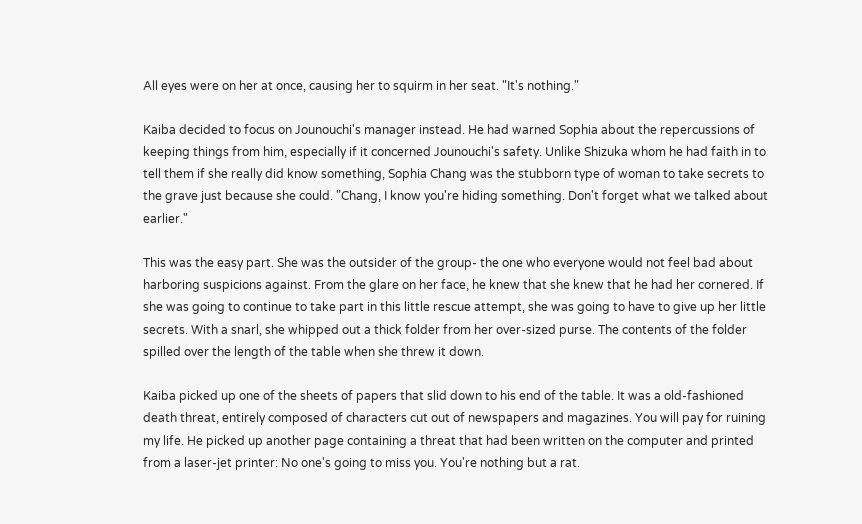All eyes were on her at once, causing her to squirm in her seat. "It's nothing."

Kaiba decided to focus on Jounouchi's manager instead. He had warned Sophia about the repercussions of keeping things from him, especially if it concerned Jounouchi's safety. Unlike Shizuka whom he had faith in to tell them if she really did know something, Sophia Chang was the stubborn type of woman to take secrets to the grave just because she could. "Chang, I know you're hiding something. Don't forget what we talked about earlier."

This was the easy part. She was the outsider of the group- the one who everyone would not feel bad about harboring suspicions against. From the glare on her face, he knew that she knew that he had her cornered. If she was going to continue to take part in this little rescue attempt, she was going to have to give up her little secrets. With a snarl, she whipped out a thick folder from her over-sized purse. The contents of the folder spilled over the length of the table when she threw it down.

Kaiba picked up one of the sheets of papers that slid down to his end of the table. It was a old-fashioned death threat, entirely composed of characters cut out of newspapers and magazines. You will pay for ruining my life. He picked up another page containing a threat that had been written on the computer and printed from a laser-jet printer: No one's going to miss you. You're nothing but a rat.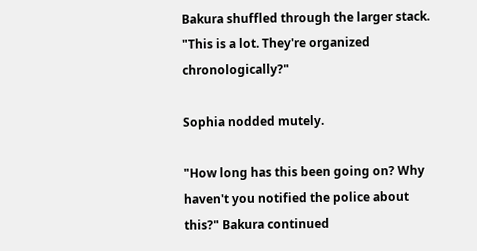Bakura shuffled through the larger stack. "This is a lot. They're organized chronologically?"

Sophia nodded mutely.

"How long has this been going on? Why haven't you notified the police about this?" Bakura continued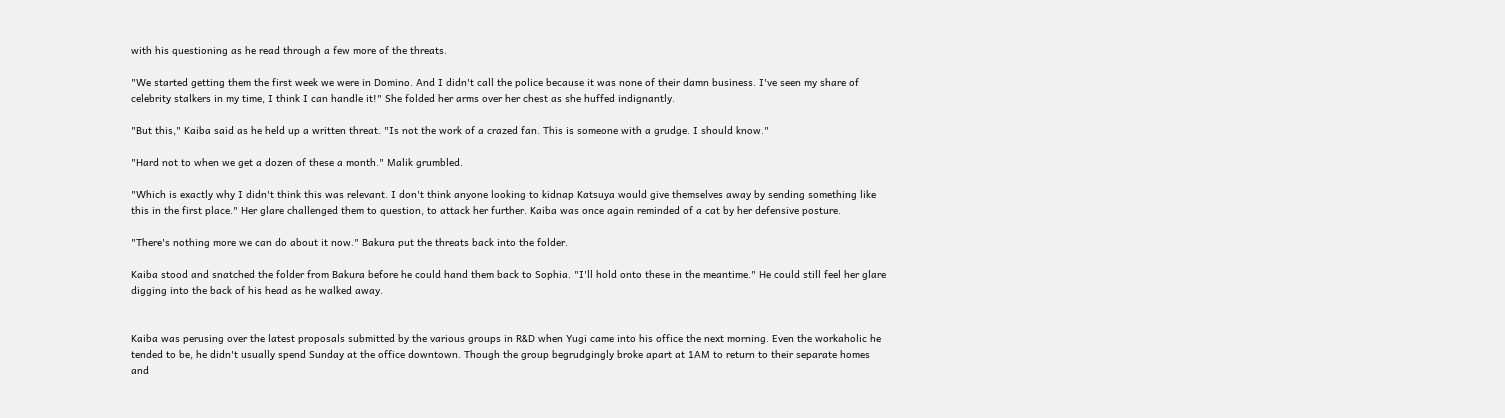with his questioning as he read through a few more of the threats.

"We started getting them the first week we were in Domino. And I didn't call the police because it was none of their damn business. I've seen my share of celebrity stalkers in my time, I think I can handle it!" She folded her arms over her chest as she huffed indignantly.

"But this," Kaiba said as he held up a written threat. "Is not the work of a crazed fan. This is someone with a grudge. I should know."

"Hard not to when we get a dozen of these a month." Malik grumbled.

"Which is exactly why I didn't think this was relevant. I don't think anyone looking to kidnap Katsuya would give themselves away by sending something like this in the first place." Her glare challenged them to question, to attack her further. Kaiba was once again reminded of a cat by her defensive posture.

"There's nothing more we can do about it now." Bakura put the threats back into the folder.

Kaiba stood and snatched the folder from Bakura before he could hand them back to Sophia. "I'll hold onto these in the meantime." He could still feel her glare digging into the back of his head as he walked away.


Kaiba was perusing over the latest proposals submitted by the various groups in R&D when Yugi came into his office the next morning. Even the workaholic he tended to be, he didn't usually spend Sunday at the office downtown. Though the group begrudgingly broke apart at 1AM to return to their separate homes and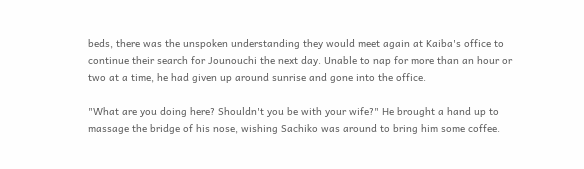beds, there was the unspoken understanding they would meet again at Kaiba's office to continue their search for Jounouchi the next day. Unable to nap for more than an hour or two at a time, he had given up around sunrise and gone into the office.

"What are you doing here? Shouldn't you be with your wife?" He brought a hand up to massage the bridge of his nose, wishing Sachiko was around to bring him some coffee.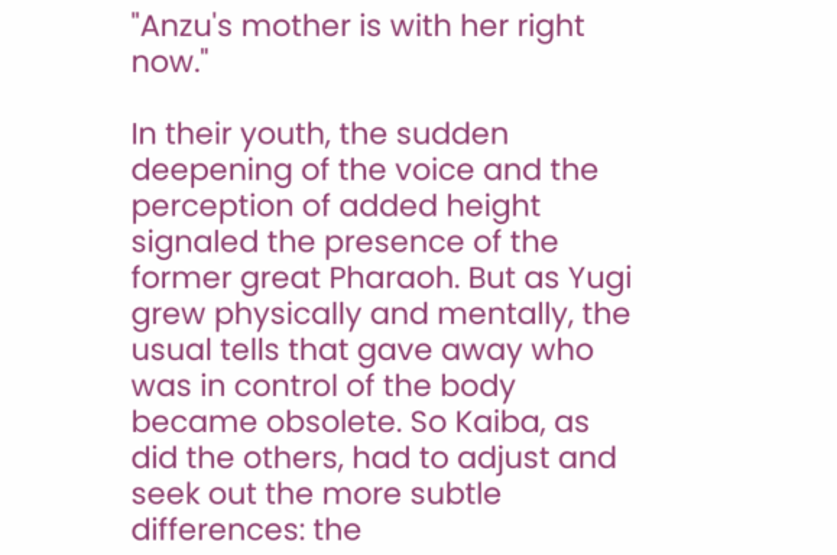"Anzu's mother is with her right now."

In their youth, the sudden deepening of the voice and the perception of added height signaled the presence of the former great Pharaoh. But as Yugi grew physically and mentally, the usual tells that gave away who was in control of the body became obsolete. So Kaiba, as did the others, had to adjust and seek out the more subtle differences: the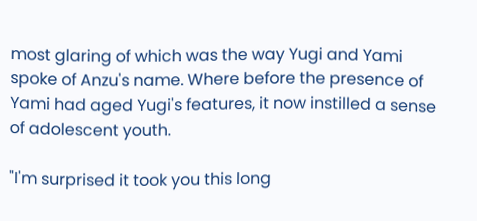most glaring of which was the way Yugi and Yami spoke of Anzu's name. Where before the presence of Yami had aged Yugi's features, it now instilled a sense of adolescent youth.

"I'm surprised it took you this long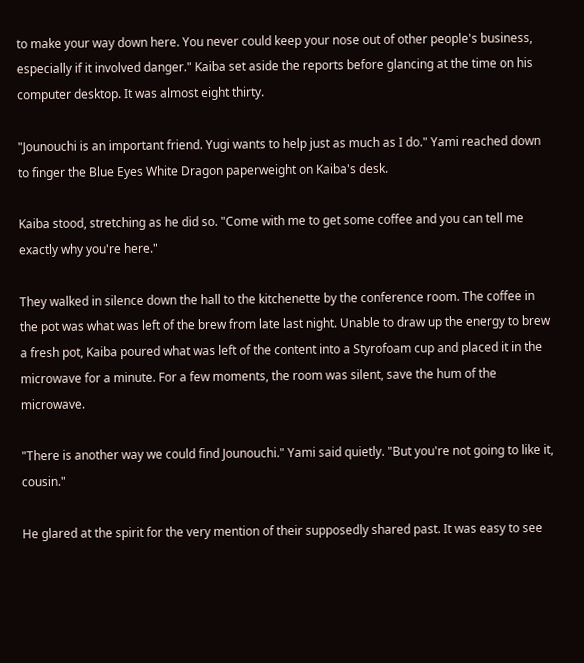to make your way down here. You never could keep your nose out of other people's business, especially if it involved danger." Kaiba set aside the reports before glancing at the time on his computer desktop. It was almost eight thirty.

"Jounouchi is an important friend. Yugi wants to help just as much as I do." Yami reached down to finger the Blue Eyes White Dragon paperweight on Kaiba's desk.

Kaiba stood, stretching as he did so. "Come with me to get some coffee and you can tell me exactly why you're here."

They walked in silence down the hall to the kitchenette by the conference room. The coffee in the pot was what was left of the brew from late last night. Unable to draw up the energy to brew a fresh pot, Kaiba poured what was left of the content into a Styrofoam cup and placed it in the microwave for a minute. For a few moments, the room was silent, save the hum of the microwave.

"There is another way we could find Jounouchi." Yami said quietly. "But you're not going to like it, cousin."

He glared at the spirit for the very mention of their supposedly shared past. It was easy to see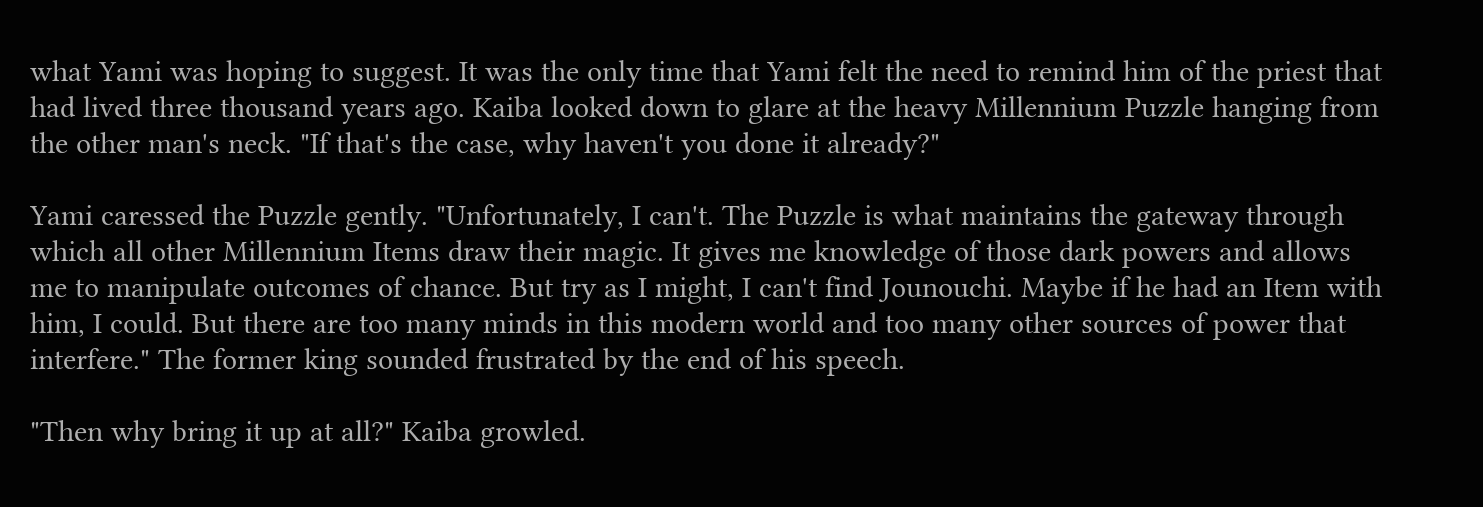what Yami was hoping to suggest. It was the only time that Yami felt the need to remind him of the priest that had lived three thousand years ago. Kaiba looked down to glare at the heavy Millennium Puzzle hanging from the other man's neck. "If that's the case, why haven't you done it already?"

Yami caressed the Puzzle gently. "Unfortunately, I can't. The Puzzle is what maintains the gateway through which all other Millennium Items draw their magic. It gives me knowledge of those dark powers and allows me to manipulate outcomes of chance. But try as I might, I can't find Jounouchi. Maybe if he had an Item with him, I could. But there are too many minds in this modern world and too many other sources of power that interfere." The former king sounded frustrated by the end of his speech.

"Then why bring it up at all?" Kaiba growled.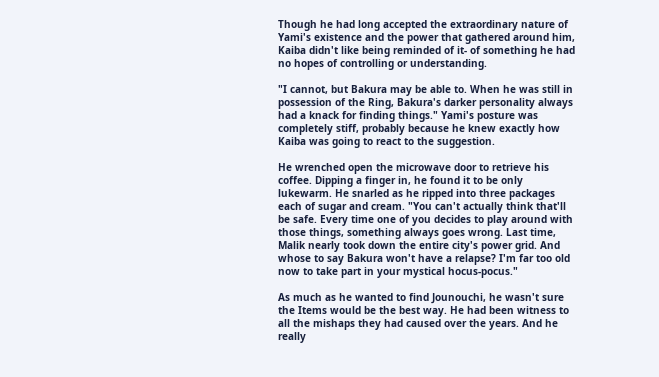Though he had long accepted the extraordinary nature of Yami's existence and the power that gathered around him, Kaiba didn't like being reminded of it- of something he had no hopes of controlling or understanding.

"I cannot, but Bakura may be able to. When he was still in possession of the Ring, Bakura's darker personality always had a knack for finding things." Yami's posture was completely stiff, probably because he knew exactly how Kaiba was going to react to the suggestion.

He wrenched open the microwave door to retrieve his coffee. Dipping a finger in, he found it to be only lukewarm. He snarled as he ripped into three packages each of sugar and cream. "You can't actually think that'll be safe. Every time one of you decides to play around with those things, something always goes wrong. Last time, Malik nearly took down the entire city's power grid. And whose to say Bakura won't have a relapse? I'm far too old now to take part in your mystical hocus-pocus."

As much as he wanted to find Jounouchi, he wasn't sure the Items would be the best way. He had been witness to all the mishaps they had caused over the years. And he really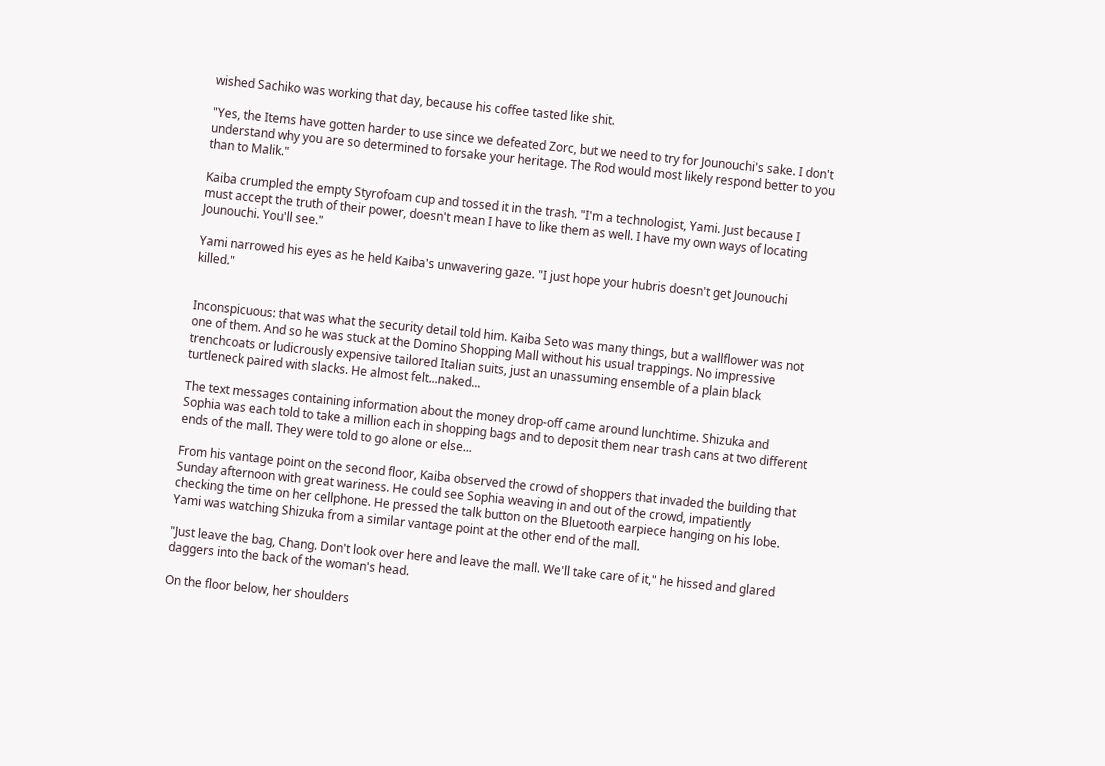wished Sachiko was working that day, because his coffee tasted like shit.

"Yes, the Items have gotten harder to use since we defeated Zorc, but we need to try for Jounouchi's sake. I don't understand why you are so determined to forsake your heritage. The Rod would most likely respond better to you than to Malik."

Kaiba crumpled the empty Styrofoam cup and tossed it in the trash. "I'm a technologist, Yami. Just because I must accept the truth of their power, doesn't mean I have to like them as well. I have my own ways of locating Jounouchi. You'll see."

Yami narrowed his eyes as he held Kaiba's unwavering gaze. "I just hope your hubris doesn't get Jounouchi killed."


Inconspicuous: that was what the security detail told him. Kaiba Seto was many things, but a wallflower was not one of them. And so he was stuck at the Domino Shopping Mall without his usual trappings. No impressive trenchcoats or ludicrously expensive tailored Italian suits, just an unassuming ensemble of a plain black turtleneck paired with slacks. He almost felt...naked...

The text messages containing information about the money drop-off came around lunchtime. Shizuka and Sophia was each told to take a million each in shopping bags and to deposit them near trash cans at two different ends of the mall. They were told to go alone or else...

From his vantage point on the second floor, Kaiba observed the crowd of shoppers that invaded the building that Sunday afternoon with great wariness. He could see Sophia weaving in and out of the crowd, impatiently checking the time on her cellphone. He pressed the talk button on the Bluetooth earpiece hanging on his lobe. Yami was watching Shizuka from a similar vantage point at the other end of the mall.

"Just leave the bag, Chang. Don't look over here and leave the mall. We'll take care of it," he hissed and glared daggers into the back of the woman's head.

On the floor below, her shoulders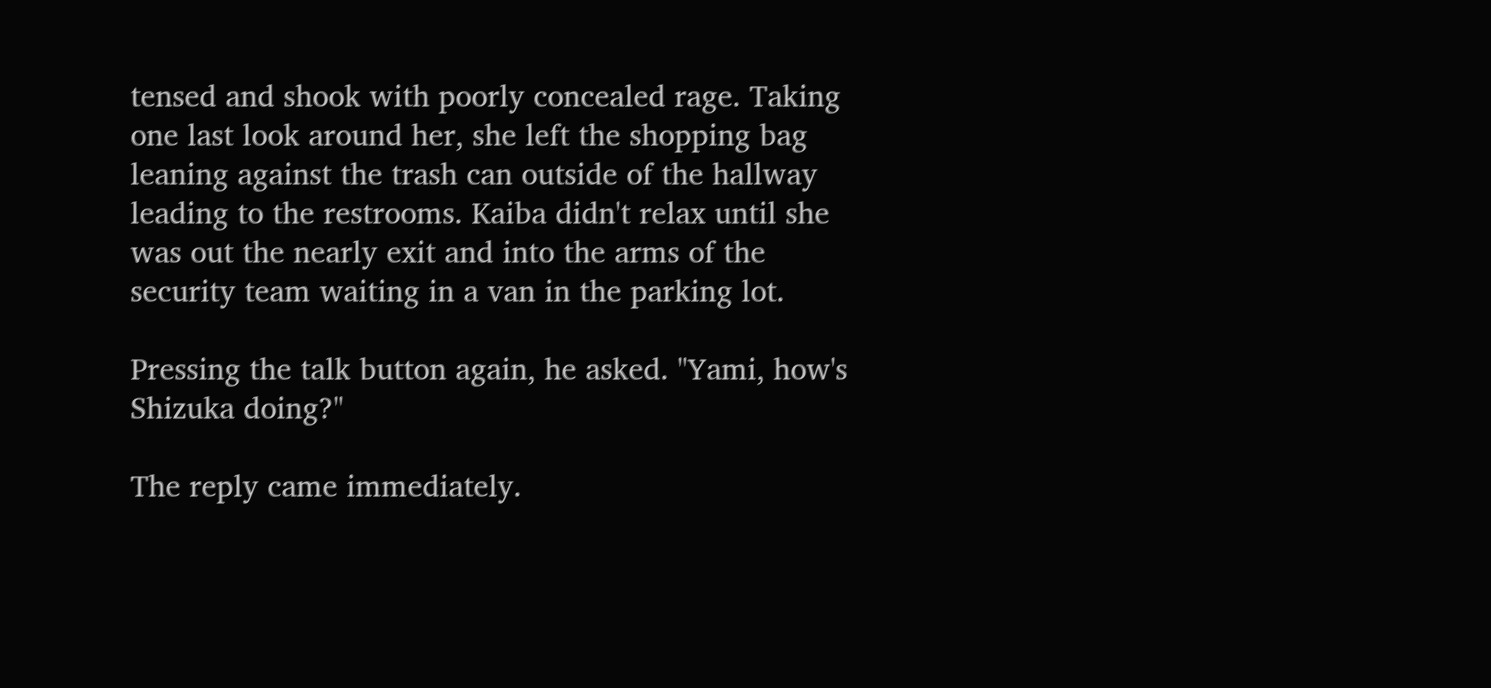tensed and shook with poorly concealed rage. Taking one last look around her, she left the shopping bag leaning against the trash can outside of the hallway leading to the restrooms. Kaiba didn't relax until she was out the nearly exit and into the arms of the security team waiting in a van in the parking lot.

Pressing the talk button again, he asked. "Yami, how's Shizuka doing?"

The reply came immediately.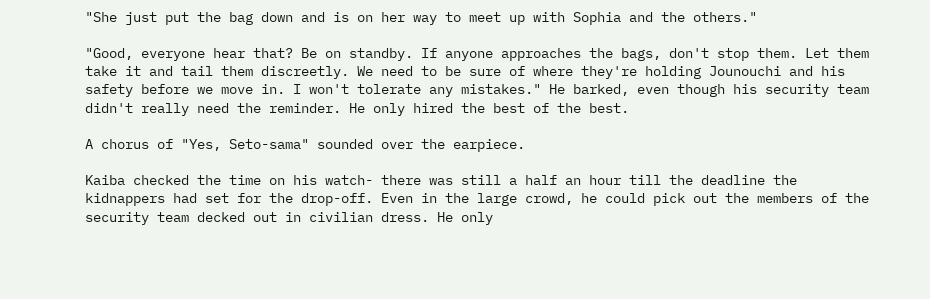"She just put the bag down and is on her way to meet up with Sophia and the others."

"Good, everyone hear that? Be on standby. If anyone approaches the bags, don't stop them. Let them take it and tail them discreetly. We need to be sure of where they're holding Jounouchi and his safety before we move in. I won't tolerate any mistakes." He barked, even though his security team didn't really need the reminder. He only hired the best of the best.

A chorus of "Yes, Seto-sama" sounded over the earpiece.

Kaiba checked the time on his watch- there was still a half an hour till the deadline the kidnappers had set for the drop-off. Even in the large crowd, he could pick out the members of the security team decked out in civilian dress. He only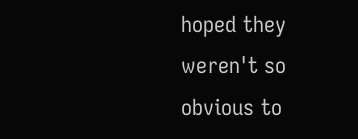hoped they weren't so obvious to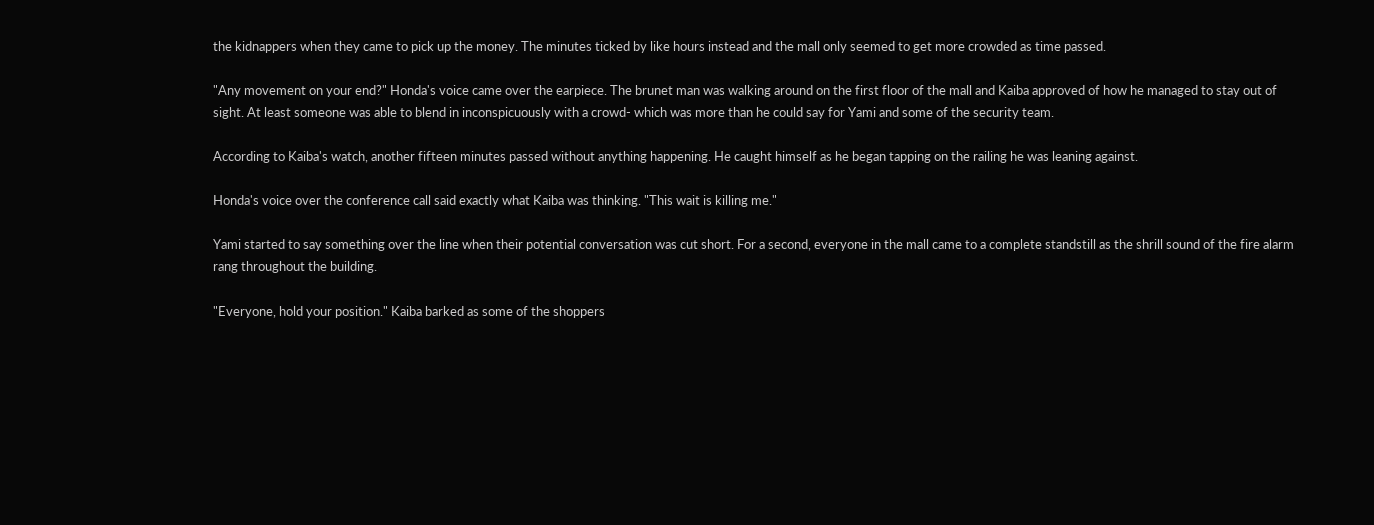the kidnappers when they came to pick up the money. The minutes ticked by like hours instead and the mall only seemed to get more crowded as time passed.

"Any movement on your end?" Honda's voice came over the earpiece. The brunet man was walking around on the first floor of the mall and Kaiba approved of how he managed to stay out of sight. At least someone was able to blend in inconspicuously with a crowd- which was more than he could say for Yami and some of the security team.

According to Kaiba's watch, another fifteen minutes passed without anything happening. He caught himself as he began tapping on the railing he was leaning against.

Honda's voice over the conference call said exactly what Kaiba was thinking. "This wait is killing me."

Yami started to say something over the line when their potential conversation was cut short. For a second, everyone in the mall came to a complete standstill as the shrill sound of the fire alarm rang throughout the building.

"Everyone, hold your position." Kaiba barked as some of the shoppers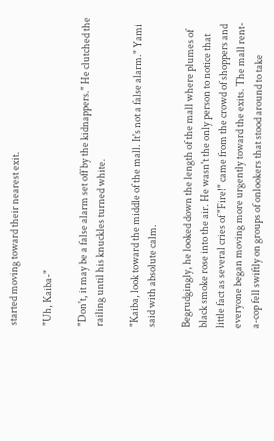started moving toward their nearest exit.

"Uh, Kaiba-"

"Don't, it may be a false alarm set off by the kidnappers." He clutched the railing until his knuckles turned white.

"Kaiba, look toward the middle of the mall. It's not a false alarm." Yami said with absolute calm.

Begrudgingly, he looked down the length of the mall where plumes of black smoke rose into the air. He wasn't the only person to notice that little fact as several cries of "Fire!" came from the crowd of shoppers and everyone began moving more urgently toward the exits. The mall rent-a-cop fell swiftly on groups of onlookers that stood around to take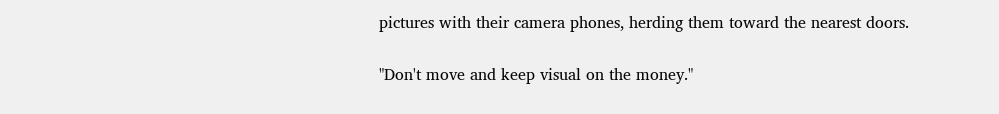pictures with their camera phones, herding them toward the nearest doors.

"Don't move and keep visual on the money."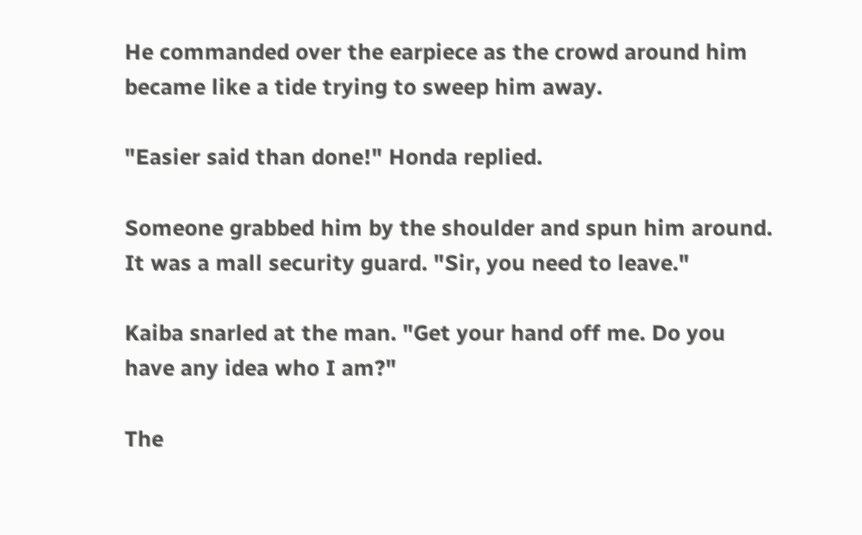He commanded over the earpiece as the crowd around him became like a tide trying to sweep him away.

"Easier said than done!" Honda replied.

Someone grabbed him by the shoulder and spun him around. It was a mall security guard. "Sir, you need to leave."

Kaiba snarled at the man. "Get your hand off me. Do you have any idea who I am?"

The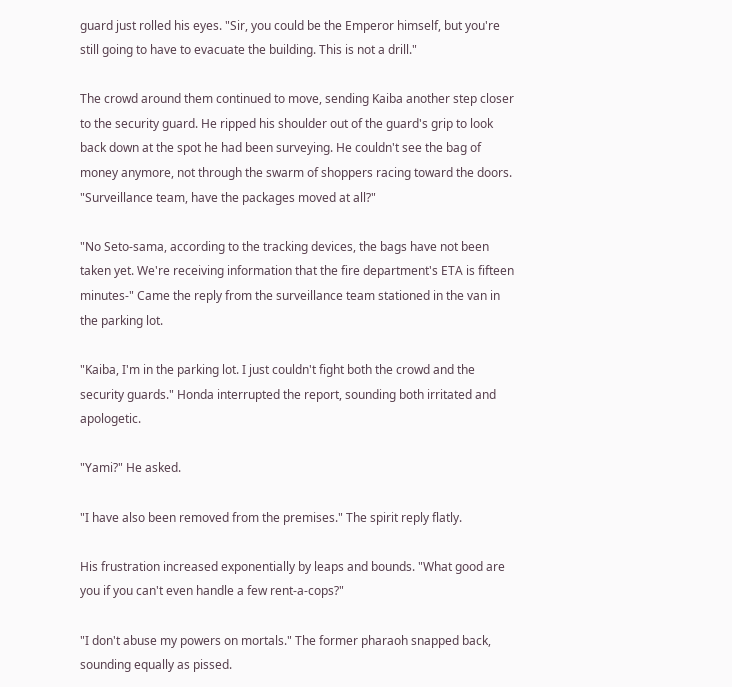guard just rolled his eyes. "Sir, you could be the Emperor himself, but you're still going to have to evacuate the building. This is not a drill."

The crowd around them continued to move, sending Kaiba another step closer to the security guard. He ripped his shoulder out of the guard's grip to look back down at the spot he had been surveying. He couldn't see the bag of money anymore, not through the swarm of shoppers racing toward the doors. "Surveillance team, have the packages moved at all?"

"No Seto-sama, according to the tracking devices, the bags have not been taken yet. We're receiving information that the fire department's ETA is fifteen minutes-" Came the reply from the surveillance team stationed in the van in the parking lot.

"Kaiba, I'm in the parking lot. I just couldn't fight both the crowd and the security guards." Honda interrupted the report, sounding both irritated and apologetic.

"Yami?" He asked.

"I have also been removed from the premises." The spirit reply flatly.

His frustration increased exponentially by leaps and bounds. "What good are you if you can't even handle a few rent-a-cops?"

"I don't abuse my powers on mortals." The former pharaoh snapped back, sounding equally as pissed.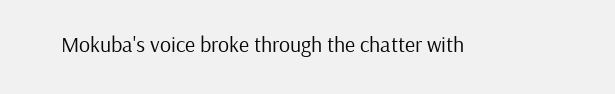Mokuba's voice broke through the chatter with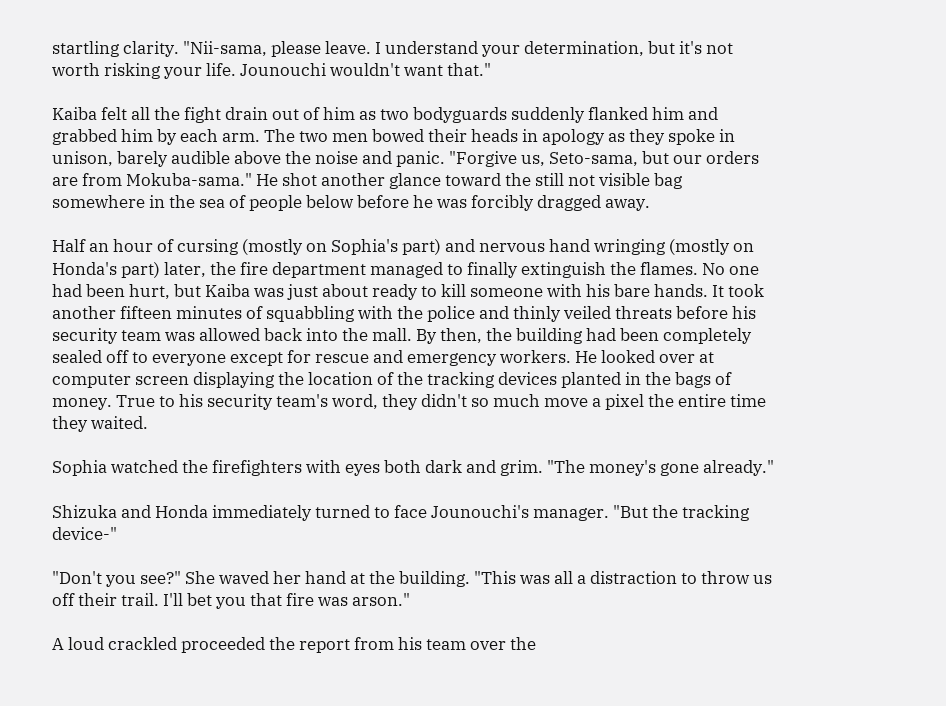startling clarity. "Nii-sama, please leave. I understand your determination, but it's not worth risking your life. Jounouchi wouldn't want that."

Kaiba felt all the fight drain out of him as two bodyguards suddenly flanked him and grabbed him by each arm. The two men bowed their heads in apology as they spoke in unison, barely audible above the noise and panic. "Forgive us, Seto-sama, but our orders are from Mokuba-sama." He shot another glance toward the still not visible bag somewhere in the sea of people below before he was forcibly dragged away.

Half an hour of cursing (mostly on Sophia's part) and nervous hand wringing (mostly on Honda's part) later, the fire department managed to finally extinguish the flames. No one had been hurt, but Kaiba was just about ready to kill someone with his bare hands. It took another fifteen minutes of squabbling with the police and thinly veiled threats before his security team was allowed back into the mall. By then, the building had been completely sealed off to everyone except for rescue and emergency workers. He looked over at computer screen displaying the location of the tracking devices planted in the bags of money. True to his security team's word, they didn't so much move a pixel the entire time they waited.

Sophia watched the firefighters with eyes both dark and grim. "The money's gone already."

Shizuka and Honda immediately turned to face Jounouchi's manager. "But the tracking device-"

"Don't you see?" She waved her hand at the building. "This was all a distraction to throw us off their trail. I'll bet you that fire was arson."

A loud crackled proceeded the report from his team over the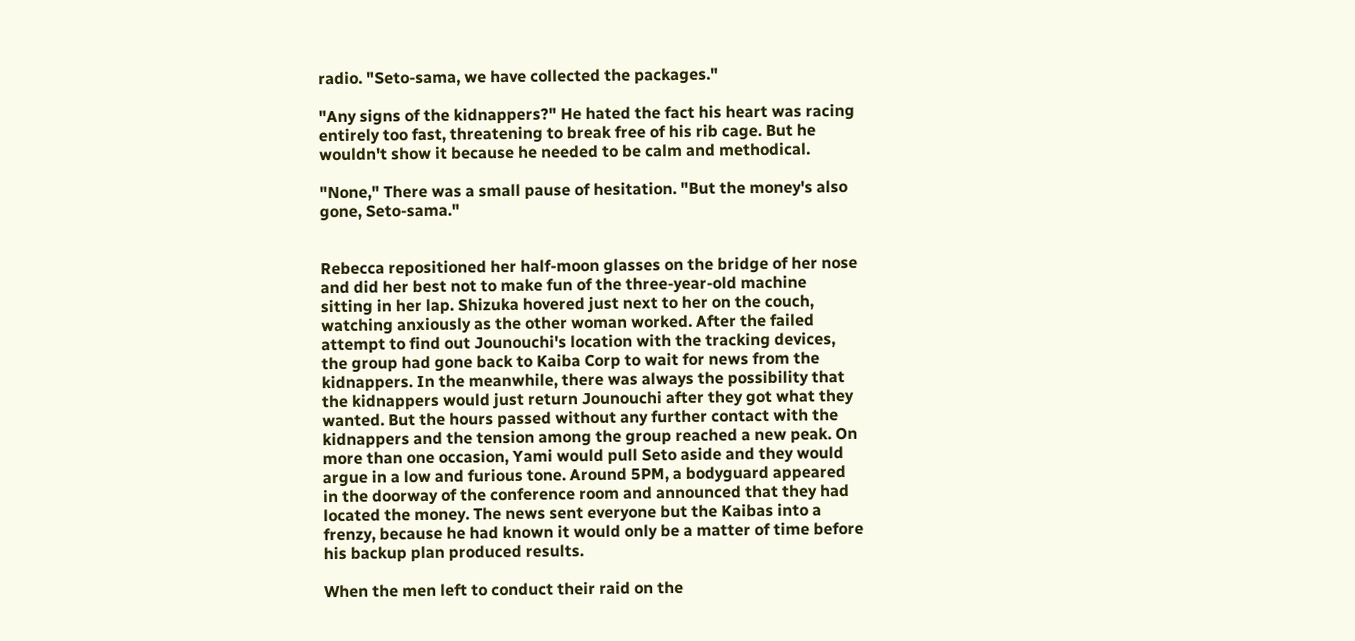radio. "Seto-sama, we have collected the packages."

"Any signs of the kidnappers?" He hated the fact his heart was racing entirely too fast, threatening to break free of his rib cage. But he wouldn't show it because he needed to be calm and methodical.

"None," There was a small pause of hesitation. "But the money's also gone, Seto-sama."


Rebecca repositioned her half-moon glasses on the bridge of her nose and did her best not to make fun of the three-year-old machine sitting in her lap. Shizuka hovered just next to her on the couch, watching anxiously as the other woman worked. After the failed attempt to find out Jounouchi's location with the tracking devices, the group had gone back to Kaiba Corp to wait for news from the kidnappers. In the meanwhile, there was always the possibility that the kidnappers would just return Jounouchi after they got what they wanted. But the hours passed without any further contact with the kidnappers and the tension among the group reached a new peak. On more than one occasion, Yami would pull Seto aside and they would argue in a low and furious tone. Around 5PM, a bodyguard appeared in the doorway of the conference room and announced that they had located the money. The news sent everyone but the Kaibas into a frenzy, because he had known it would only be a matter of time before his backup plan produced results.

When the men left to conduct their raid on the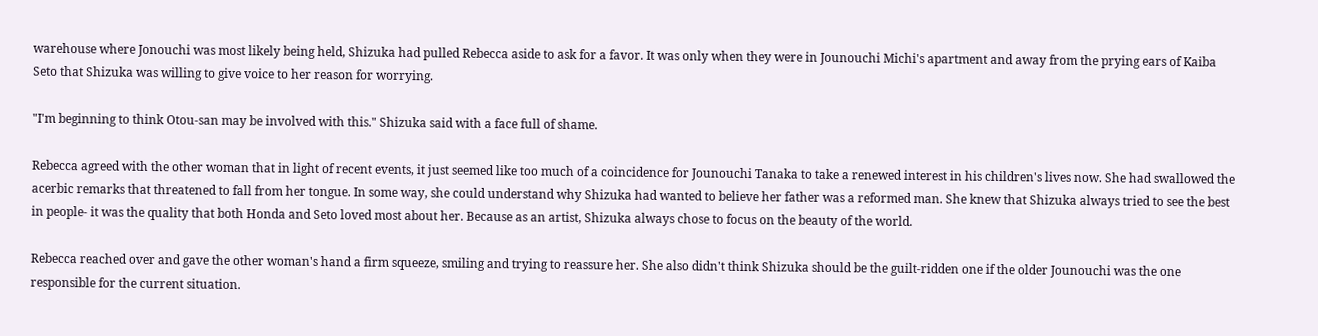warehouse where Jonouchi was most likely being held, Shizuka had pulled Rebecca aside to ask for a favor. It was only when they were in Jounouchi Michi's apartment and away from the prying ears of Kaiba Seto that Shizuka was willing to give voice to her reason for worrying.

"I'm beginning to think Otou-san may be involved with this." Shizuka said with a face full of shame.

Rebecca agreed with the other woman that in light of recent events, it just seemed like too much of a coincidence for Jounouchi Tanaka to take a renewed interest in his children's lives now. She had swallowed the acerbic remarks that threatened to fall from her tongue. In some way, she could understand why Shizuka had wanted to believe her father was a reformed man. She knew that Shizuka always tried to see the best in people- it was the quality that both Honda and Seto loved most about her. Because as an artist, Shizuka always chose to focus on the beauty of the world.

Rebecca reached over and gave the other woman's hand a firm squeeze, smiling and trying to reassure her. She also didn't think Shizuka should be the guilt-ridden one if the older Jounouchi was the one responsible for the current situation.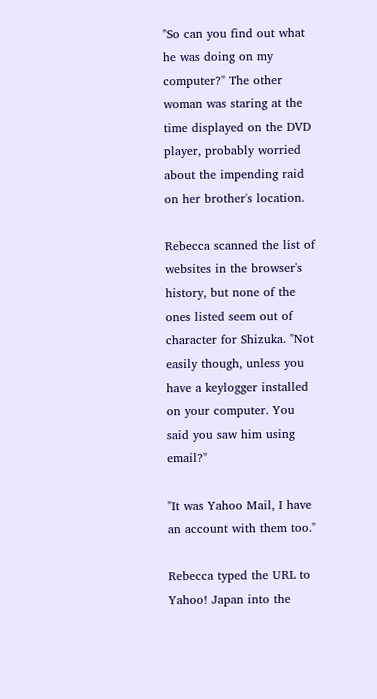"So can you find out what he was doing on my computer?" The other woman was staring at the time displayed on the DVD player, probably worried about the impending raid on her brother's location.

Rebecca scanned the list of websites in the browser's history, but none of the ones listed seem out of character for Shizuka. "Not easily though, unless you have a keylogger installed on your computer. You said you saw him using email?"

"It was Yahoo Mail, I have an account with them too."

Rebecca typed the URL to Yahoo! Japan into the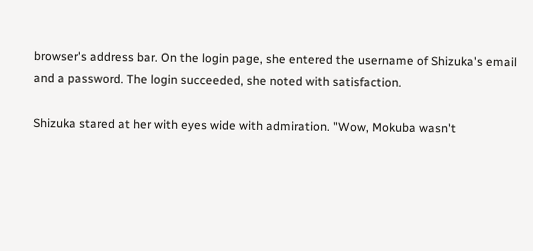browser's address bar. On the login page, she entered the username of Shizuka's email and a password. The login succeeded, she noted with satisfaction.

Shizuka stared at her with eyes wide with admiration. "Wow, Mokuba wasn't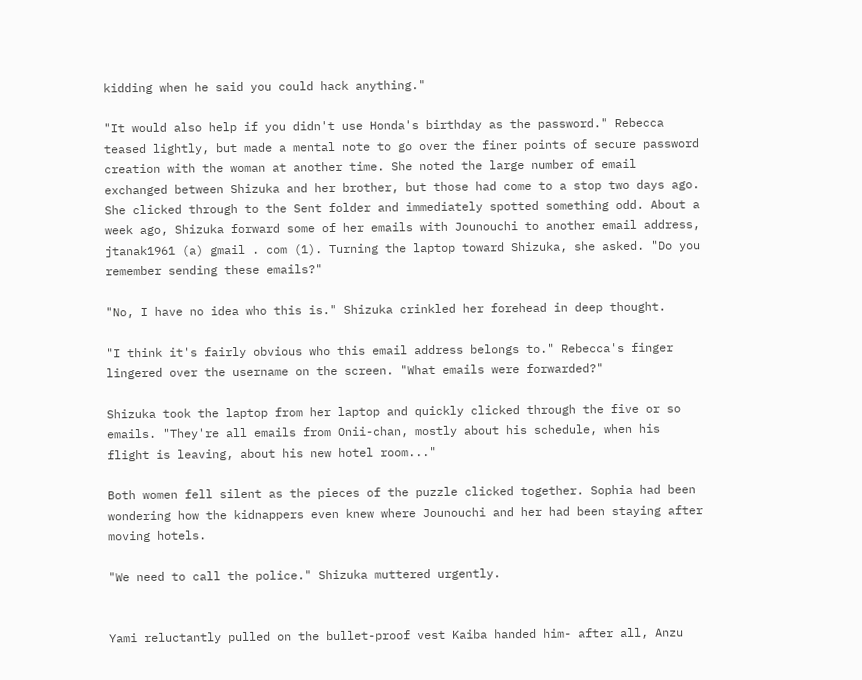kidding when he said you could hack anything."

"It would also help if you didn't use Honda's birthday as the password." Rebecca teased lightly, but made a mental note to go over the finer points of secure password creation with the woman at another time. She noted the large number of email exchanged between Shizuka and her brother, but those had come to a stop two days ago. She clicked through to the Sent folder and immediately spotted something odd. About a week ago, Shizuka forward some of her emails with Jounouchi to another email address, jtanak1961 (a) gmail . com (1). Turning the laptop toward Shizuka, she asked. "Do you remember sending these emails?"

"No, I have no idea who this is." Shizuka crinkled her forehead in deep thought.

"I think it's fairly obvious who this email address belongs to." Rebecca's finger lingered over the username on the screen. "What emails were forwarded?"

Shizuka took the laptop from her laptop and quickly clicked through the five or so emails. "They're all emails from Onii-chan, mostly about his schedule, when his flight is leaving, about his new hotel room..."

Both women fell silent as the pieces of the puzzle clicked together. Sophia had been wondering how the kidnappers even knew where Jounouchi and her had been staying after moving hotels.

"We need to call the police." Shizuka muttered urgently.


Yami reluctantly pulled on the bullet-proof vest Kaiba handed him- after all, Anzu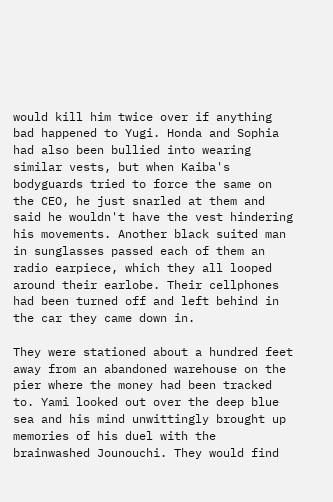would kill him twice over if anything bad happened to Yugi. Honda and Sophia had also been bullied into wearing similar vests, but when Kaiba's bodyguards tried to force the same on the CEO, he just snarled at them and said he wouldn't have the vest hindering his movements. Another black suited man in sunglasses passed each of them an radio earpiece, which they all looped around their earlobe. Their cellphones had been turned off and left behind in the car they came down in.

They were stationed about a hundred feet away from an abandoned warehouse on the pier where the money had been tracked to. Yami looked out over the deep blue sea and his mind unwittingly brought up memories of his duel with the brainwashed Jounouchi. They would find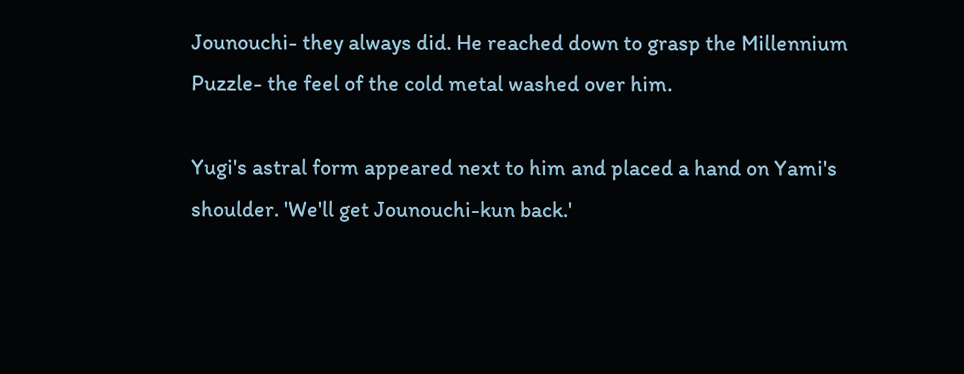Jounouchi- they always did. He reached down to grasp the Millennium Puzzle- the feel of the cold metal washed over him.

Yugi's astral form appeared next to him and placed a hand on Yami's shoulder. 'We'll get Jounouchi-kun back.'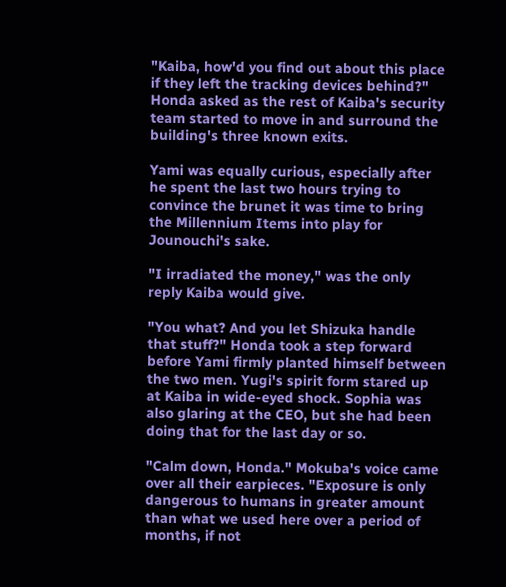"Kaiba, how'd you find out about this place if they left the tracking devices behind?" Honda asked as the rest of Kaiba's security team started to move in and surround the building's three known exits.

Yami was equally curious, especially after he spent the last two hours trying to convince the brunet it was time to bring the Millennium Items into play for Jounouchi's sake.

"I irradiated the money," was the only reply Kaiba would give.

"You what? And you let Shizuka handle that stuff?" Honda took a step forward before Yami firmly planted himself between the two men. Yugi's spirit form stared up at Kaiba in wide-eyed shock. Sophia was also glaring at the CEO, but she had been doing that for the last day or so.

"Calm down, Honda." Mokuba's voice came over all their earpieces. "Exposure is only dangerous to humans in greater amount than what we used here over a period of months, if not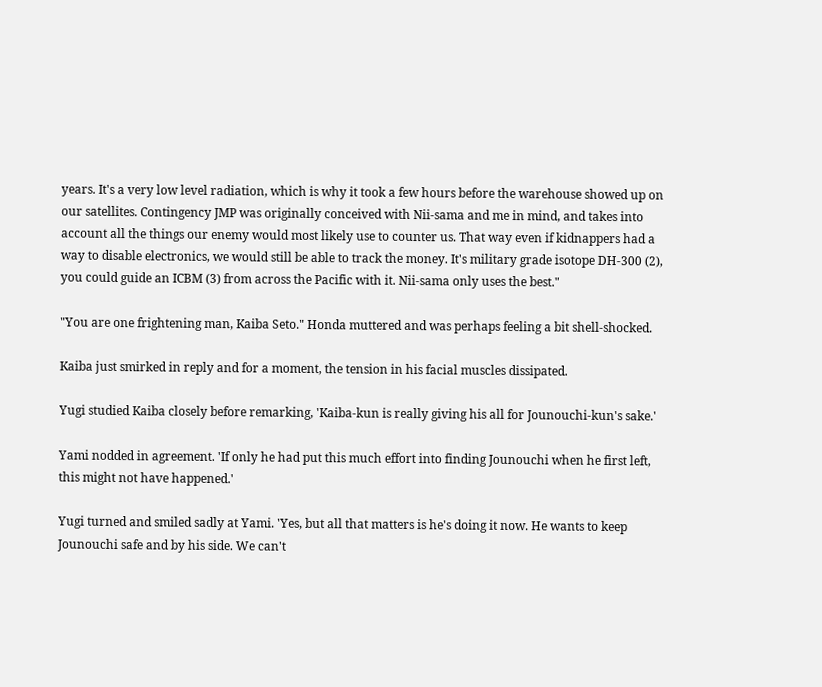years. It's a very low level radiation, which is why it took a few hours before the warehouse showed up on our satellites. Contingency JMP was originally conceived with Nii-sama and me in mind, and takes into account all the things our enemy would most likely use to counter us. That way even if kidnappers had a way to disable electronics, we would still be able to track the money. It's military grade isotope DH-300 (2), you could guide an ICBM (3) from across the Pacific with it. Nii-sama only uses the best."

"You are one frightening man, Kaiba Seto." Honda muttered and was perhaps feeling a bit shell-shocked.

Kaiba just smirked in reply and for a moment, the tension in his facial muscles dissipated.

Yugi studied Kaiba closely before remarking, 'Kaiba-kun is really giving his all for Jounouchi-kun's sake.'

Yami nodded in agreement. 'If only he had put this much effort into finding Jounouchi when he first left, this might not have happened.'

Yugi turned and smiled sadly at Yami. 'Yes, but all that matters is he's doing it now. He wants to keep Jounouchi safe and by his side. We can't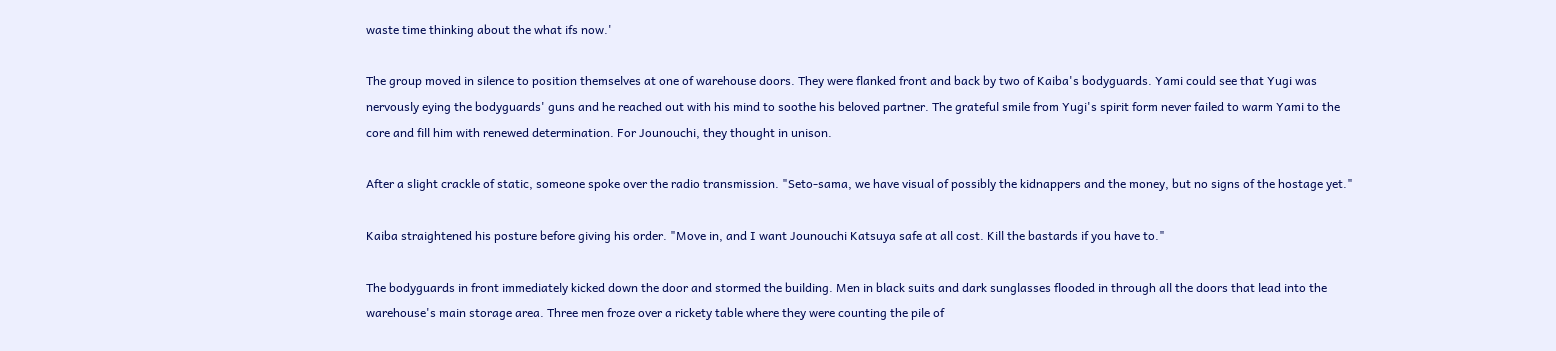waste time thinking about the what ifs now.'

The group moved in silence to position themselves at one of warehouse doors. They were flanked front and back by two of Kaiba's bodyguards. Yami could see that Yugi was nervously eying the bodyguards' guns and he reached out with his mind to soothe his beloved partner. The grateful smile from Yugi's spirit form never failed to warm Yami to the core and fill him with renewed determination. For Jounouchi, they thought in unison.

After a slight crackle of static, someone spoke over the radio transmission. "Seto-sama, we have visual of possibly the kidnappers and the money, but no signs of the hostage yet."

Kaiba straightened his posture before giving his order. "Move in, and I want Jounouchi Katsuya safe at all cost. Kill the bastards if you have to."

The bodyguards in front immediately kicked down the door and stormed the building. Men in black suits and dark sunglasses flooded in through all the doors that lead into the warehouse's main storage area. Three men froze over a rickety table where they were counting the pile of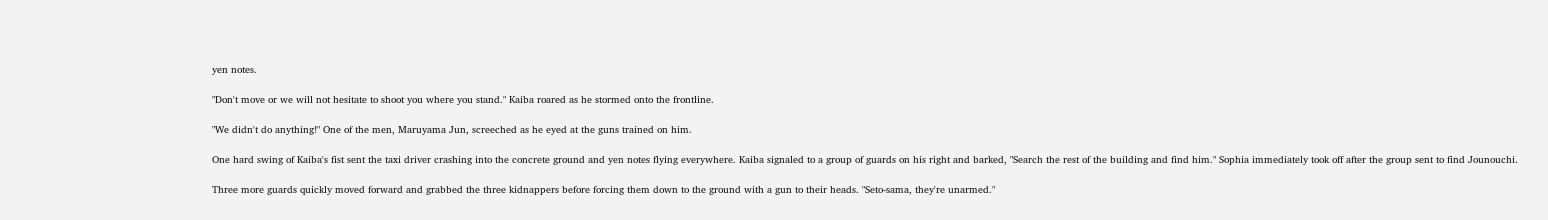yen notes.

"Don't move or we will not hesitate to shoot you where you stand." Kaiba roared as he stormed onto the frontline.

"We didn't do anything!" One of the men, Maruyama Jun, screeched as he eyed at the guns trained on him.

One hard swing of Kaiba's fist sent the taxi driver crashing into the concrete ground and yen notes flying everywhere. Kaiba signaled to a group of guards on his right and barked, "Search the rest of the building and find him." Sophia immediately took off after the group sent to find Jounouchi.

Three more guards quickly moved forward and grabbed the three kidnappers before forcing them down to the ground with a gun to their heads. "Seto-sama, they're unarmed."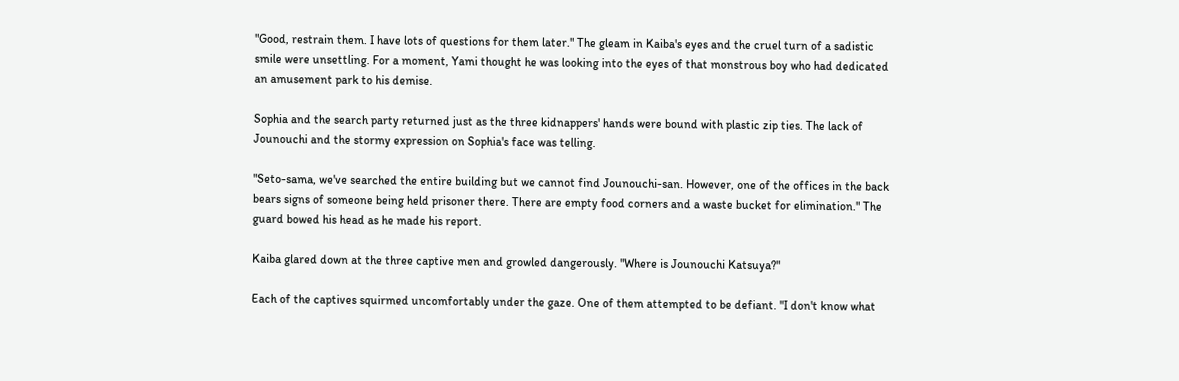"Good, restrain them. I have lots of questions for them later." The gleam in Kaiba's eyes and the cruel turn of a sadistic smile were unsettling. For a moment, Yami thought he was looking into the eyes of that monstrous boy who had dedicated an amusement park to his demise.

Sophia and the search party returned just as the three kidnappers' hands were bound with plastic zip ties. The lack of Jounouchi and the stormy expression on Sophia's face was telling.

"Seto-sama, we've searched the entire building but we cannot find Jounouchi-san. However, one of the offices in the back bears signs of someone being held prisoner there. There are empty food corners and a waste bucket for elimination." The guard bowed his head as he made his report.

Kaiba glared down at the three captive men and growled dangerously. "Where is Jounouchi Katsuya?"

Each of the captives squirmed uncomfortably under the gaze. One of them attempted to be defiant. "I don't know what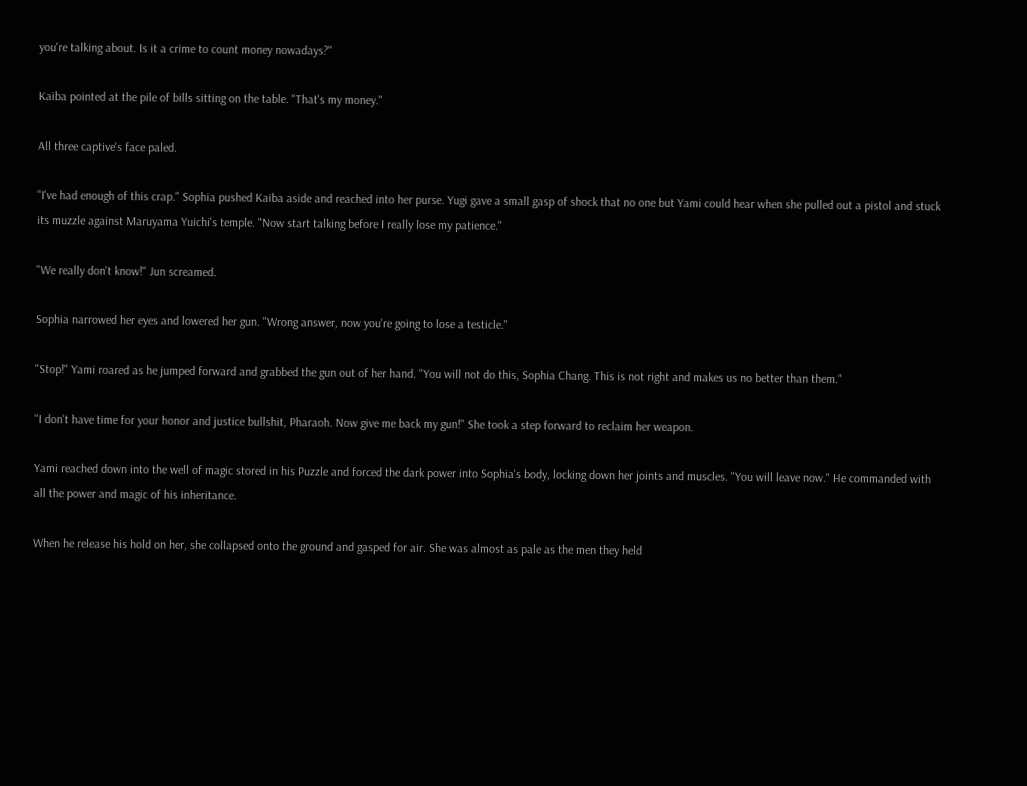you're talking about. Is it a crime to count money nowadays?"

Kaiba pointed at the pile of bills sitting on the table. "That's my money."

All three captive's face paled.

"I've had enough of this crap." Sophia pushed Kaiba aside and reached into her purse. Yugi gave a small gasp of shock that no one but Yami could hear when she pulled out a pistol and stuck its muzzle against Maruyama Yuichi's temple. "Now start talking before I really lose my patience."

"We really don't know!" Jun screamed.

Sophia narrowed her eyes and lowered her gun. "Wrong answer, now you're going to lose a testicle."

"Stop!" Yami roared as he jumped forward and grabbed the gun out of her hand. "You will not do this, Sophia Chang. This is not right and makes us no better than them."

"I don't have time for your honor and justice bullshit, Pharaoh. Now give me back my gun!" She took a step forward to reclaim her weapon.

Yami reached down into the well of magic stored in his Puzzle and forced the dark power into Sophia's body, locking down her joints and muscles. "You will leave now." He commanded with all the power and magic of his inheritance.

When he release his hold on her, she collapsed onto the ground and gasped for air. She was almost as pale as the men they held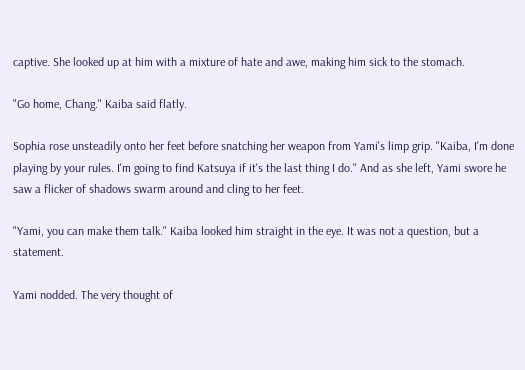captive. She looked up at him with a mixture of hate and awe, making him sick to the stomach.

"Go home, Chang." Kaiba said flatly.

Sophia rose unsteadily onto her feet before snatching her weapon from Yami's limp grip. "Kaiba, I'm done playing by your rules. I'm going to find Katsuya if it's the last thing I do." And as she left, Yami swore he saw a flicker of shadows swarm around and cling to her feet.

"Yami, you can make them talk." Kaiba looked him straight in the eye. It was not a question, but a statement.

Yami nodded. The very thought of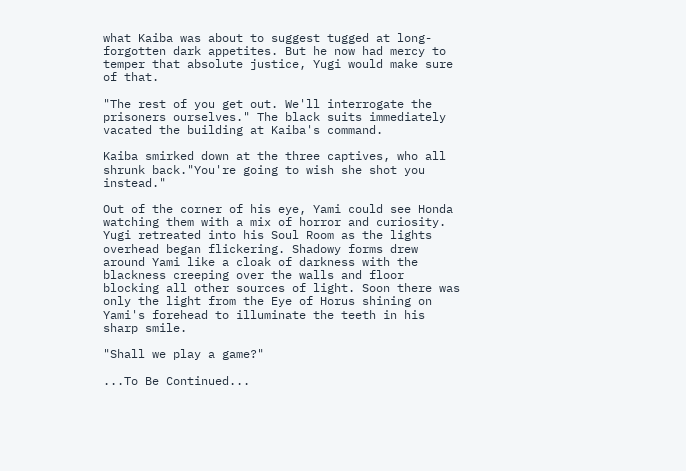what Kaiba was about to suggest tugged at long-forgotten dark appetites. But he now had mercy to temper that absolute justice, Yugi would make sure of that.

"The rest of you get out. We'll interrogate the prisoners ourselves." The black suits immediately vacated the building at Kaiba's command.

Kaiba smirked down at the three captives, who all shrunk back."You're going to wish she shot you instead."

Out of the corner of his eye, Yami could see Honda watching them with a mix of horror and curiosity. Yugi retreated into his Soul Room as the lights overhead began flickering. Shadowy forms drew around Yami like a cloak of darkness with the blackness creeping over the walls and floor blocking all other sources of light. Soon there was only the light from the Eye of Horus shining on Yami's forehead to illuminate the teeth in his sharp smile.

"Shall we play a game?"

...To Be Continued...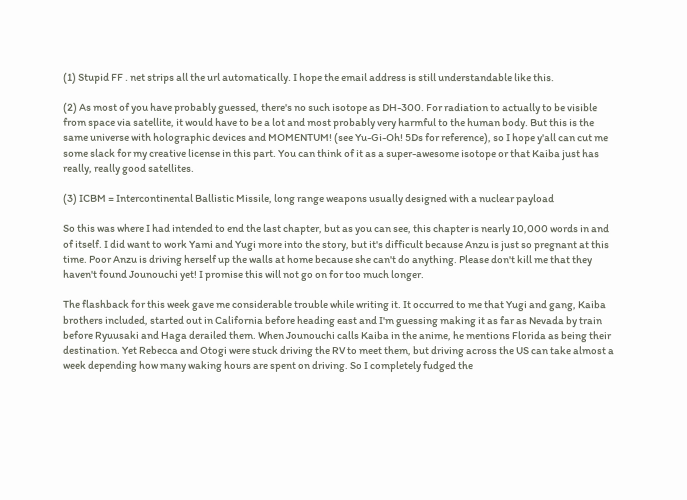(1) Stupid FF . net strips all the url automatically. I hope the email address is still understandable like this.

(2) As most of you have probably guessed, there's no such isotope as DH-300. For radiation to actually to be visible from space via satellite, it would have to be a lot and most probably very harmful to the human body. But this is the same universe with holographic devices and MOMENTUM! (see Yu-Gi-Oh! 5Ds for reference), so I hope y'all can cut me some slack for my creative license in this part. You can think of it as a super-awesome isotope or that Kaiba just has really, really good satellites.

(3) ICBM = Intercontinental Ballistic Missile, long range weapons usually designed with a nuclear payload

So this was where I had intended to end the last chapter, but as you can see, this chapter is nearly 10,000 words in and of itself. I did want to work Yami and Yugi more into the story, but it's difficult because Anzu is just so pregnant at this time. Poor Anzu is driving herself up the walls at home because she can't do anything. Please don't kill me that they haven't found Jounouchi yet! I promise this will not go on for too much longer.

The flashback for this week gave me considerable trouble while writing it. It occurred to me that Yugi and gang, Kaiba brothers included, started out in California before heading east and I'm guessing making it as far as Nevada by train before Ryuusaki and Haga derailed them. When Jounouchi calls Kaiba in the anime, he mentions Florida as being their destination. Yet Rebecca and Otogi were stuck driving the RV to meet them, but driving across the US can take almost a week depending how many waking hours are spent on driving. So I completely fudged the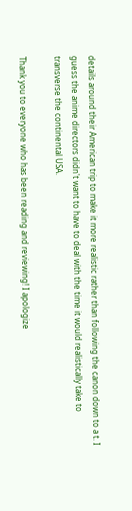details around their American trip to make it more realistic rather than following the canon down to a t. I guess the anime directors didn't want to have to deal with the time it would realistically take to transverse the continental USA.

Thank you to everyone who has been reading and reviewing! I apologize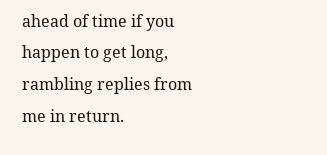ahead of time if you happen to get long, rambling replies from me in return.